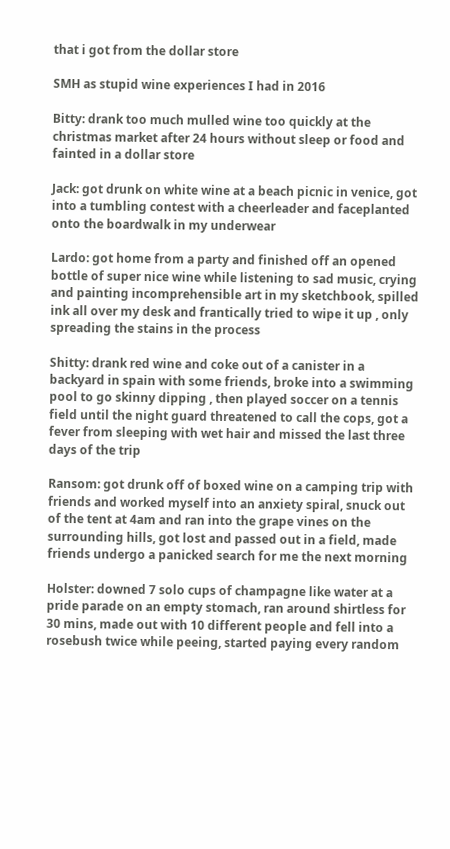that i got from the dollar store

SMH as stupid wine experiences I had in 2016

Bitty: drank too much mulled wine too quickly at the christmas market after 24 hours without sleep or food and fainted in a dollar store

Jack: got drunk on white wine at a beach picnic in venice, got into a tumbling contest with a cheerleader and faceplanted onto the boardwalk in my underwear

Lardo: got home from a party and finished off an opened bottle of super nice wine while listening to sad music, crying and painting incomprehensible art in my sketchbook, spilled ink all over my desk and frantically tried to wipe it up , only spreading the stains in the process

Shitty: drank red wine and coke out of a canister in a backyard in spain with some friends, broke into a swimming pool to go skinny dipping , then played soccer on a tennis field until the night guard threatened to call the cops, got a fever from sleeping with wet hair and missed the last three days of the trip

Ransom: got drunk off of boxed wine on a camping trip with friends and worked myself into an anxiety spiral, snuck out of the tent at 4am and ran into the grape vines on the surrounding hills, got lost and passed out in a field, made friends undergo a panicked search for me the next morning

Holster: downed 7 solo cups of champagne like water at a pride parade on an empty stomach, ran around shirtless for 30 mins, made out with 10 different people and fell into a rosebush twice while peeing, started paying every random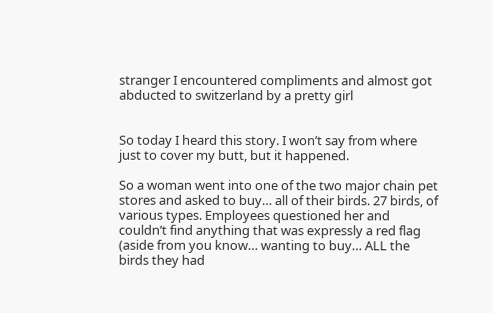stranger I encountered compliments and almost got abducted to switzerland by a pretty girl


So today I heard this story. I won’t say from where just to cover my butt, but it happened.

So a woman went into one of the two major chain pet stores and asked to buy… all of their birds. 27 birds, of various types. Employees questioned her and couldn’t find anything that was expressly a red flag (aside from you know… wanting to buy… ALL the birds they had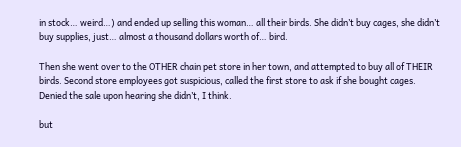in stock… weird…) and ended up selling this woman… all their birds. She didn’t buy cages, she didn’t buy supplies, just… almost a thousand dollars worth of… bird.

Then she went over to the OTHER chain pet store in her town, and attempted to buy all of THEIR birds. Second store employees got suspicious, called the first store to ask if she bought cages. Denied the sale upon hearing she didn’t, I think.

but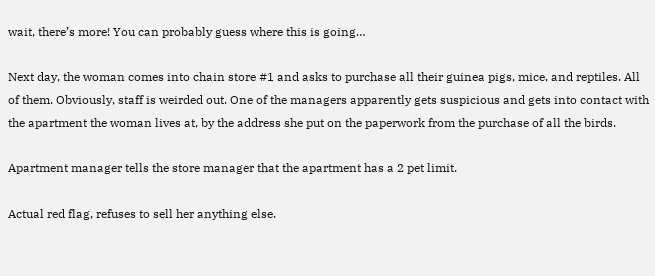wait, there’s more! You can probably guess where this is going…

Next day, the woman comes into chain store #1 and asks to purchase all their guinea pigs, mice, and reptiles. All of them. Obviously, staff is weirded out. One of the managers apparently gets suspicious and gets into contact with the apartment the woman lives at, by the address she put on the paperwork from the purchase of all the birds.

Apartment manager tells the store manager that the apartment has a 2 pet limit.

Actual red flag, refuses to sell her anything else.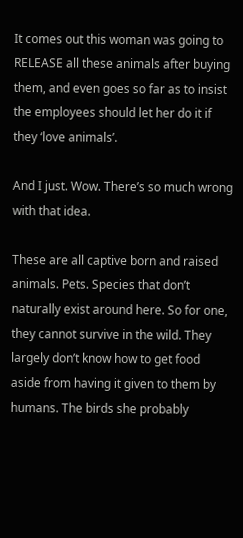It comes out this woman was going to RELEASE all these animals after buying them, and even goes so far as to insist the employees should let her do it if they ‘love animals’.

And I just. Wow. There’s so much wrong with that idea.

These are all captive born and raised animals. Pets. Species that don’t naturally exist around here. So for one, they cannot survive in the wild. They largely don’t know how to get food aside from having it given to them by humans. The birds she probably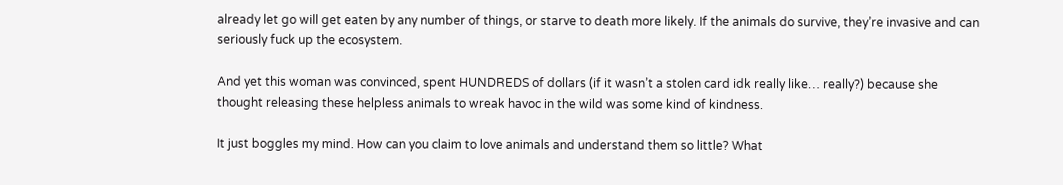already let go will get eaten by any number of things, or starve to death more likely. If the animals do survive, they’re invasive and can seriously fuck up the ecosystem.

And yet this woman was convinced, spent HUNDREDS of dollars (if it wasn’t a stolen card idk really like… really?) because she thought releasing these helpless animals to wreak havoc in the wild was some kind of kindness.

It just boggles my mind. How can you claim to love animals and understand them so little? What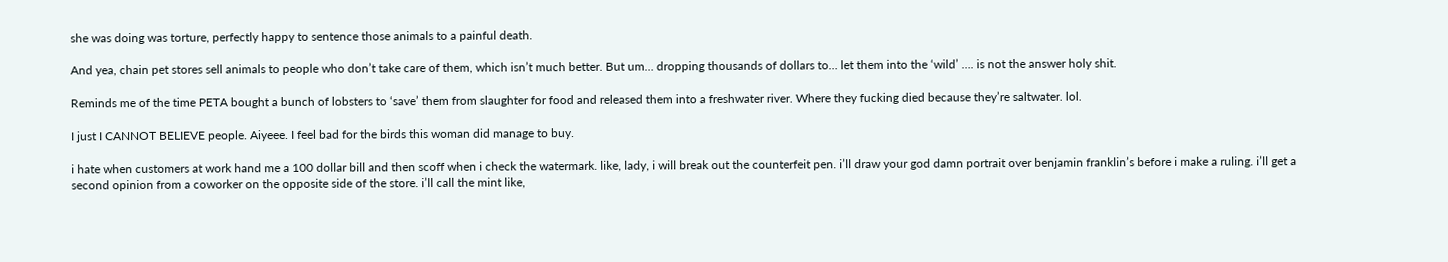she was doing was torture, perfectly happy to sentence those animals to a painful death.

And yea, chain pet stores sell animals to people who don’t take care of them, which isn’t much better. But um… dropping thousands of dollars to… let them into the ‘wild’ …. is not the answer holy shit.

Reminds me of the time PETA bought a bunch of lobsters to ‘save’ them from slaughter for food and released them into a freshwater river. Where they fucking died because they’re saltwater. lol.

I just I CANNOT BELIEVE people. Aiyeee. I feel bad for the birds this woman did manage to buy.

i hate when customers at work hand me a 100 dollar bill and then scoff when i check the watermark. like, lady, i will break out the counterfeit pen. i’ll draw your god damn portrait over benjamin franklin’s before i make a ruling. i’ll get a second opinion from a coworker on the opposite side of the store. i’ll call the mint like,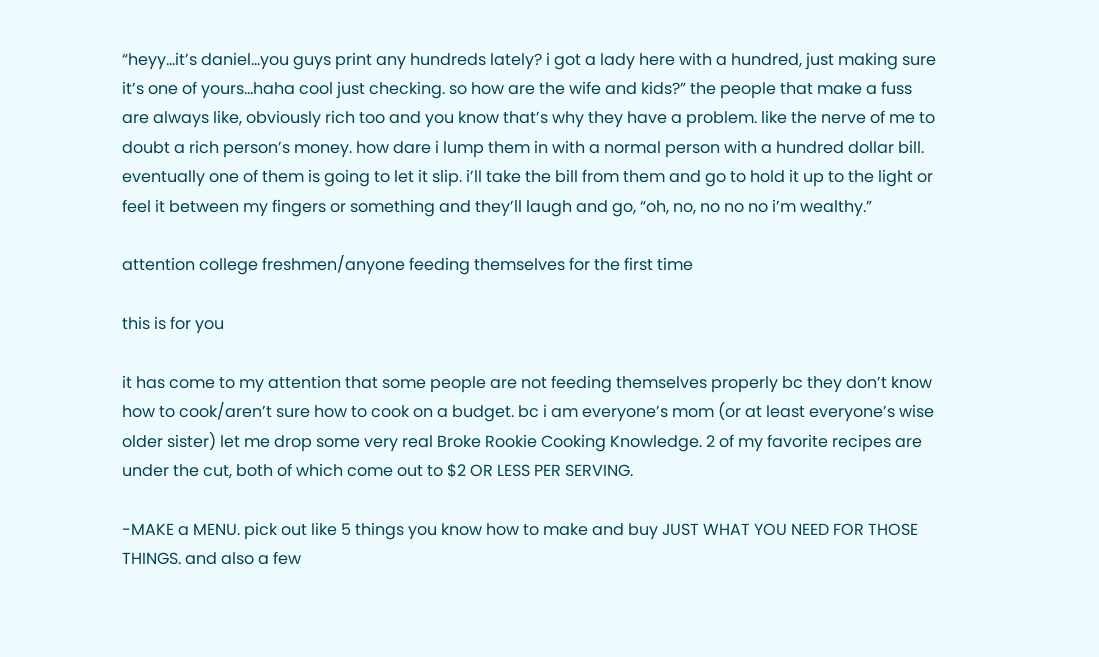“heyy…it’s daniel…you guys print any hundreds lately? i got a lady here with a hundred, just making sure it’s one of yours…haha cool just checking. so how are the wife and kids?” the people that make a fuss are always like, obviously rich too and you know that’s why they have a problem. like the nerve of me to doubt a rich person’s money. how dare i lump them in with a normal person with a hundred dollar bill. eventually one of them is going to let it slip. i’ll take the bill from them and go to hold it up to the light or feel it between my fingers or something and they’ll laugh and go, “oh, no, no no no i’m wealthy.”

attention college freshmen/anyone feeding themselves for the first time

this is for you

it has come to my attention that some people are not feeding themselves properly bc they don’t know how to cook/aren’t sure how to cook on a budget. bc i am everyone’s mom (or at least everyone’s wise older sister) let me drop some very real Broke Rookie Cooking Knowledge. 2 of my favorite recipes are under the cut, both of which come out to $2 OR LESS PER SERVING.

-MAKE a MENU. pick out like 5 things you know how to make and buy JUST WHAT YOU NEED FOR THOSE THINGS. and also a few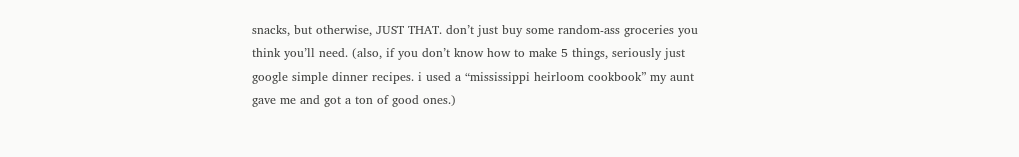snacks, but otherwise, JUST THAT. don’t just buy some random-ass groceries you think you’ll need. (also, if you don’t know how to make 5 things, seriously just google simple dinner recipes. i used a “mississippi heirloom cookbook” my aunt gave me and got a ton of good ones.)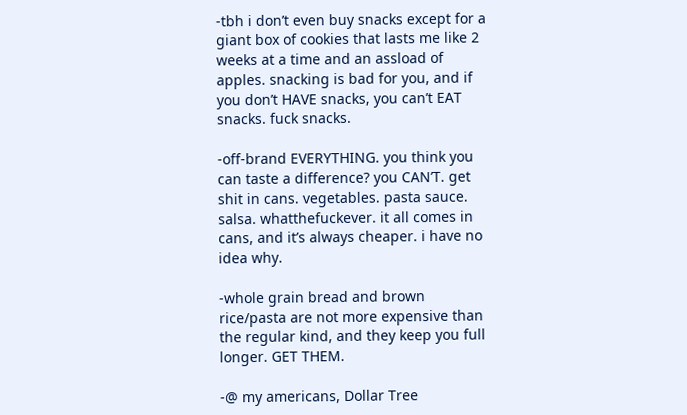-tbh i don’t even buy snacks except for a giant box of cookies that lasts me like 2 weeks at a time and an assload of apples. snacking is bad for you, and if you don’t HAVE snacks, you can’t EAT snacks. fuck snacks.

-off-brand EVERYTHING. you think you can taste a difference? you CAN’T. get shit in cans. vegetables. pasta sauce. salsa. whatthefuckever. it all comes in cans, and it’s always cheaper. i have no idea why.

-whole grain bread and brown rice/pasta are not more expensive than the regular kind, and they keep you full longer. GET THEM.

-@ my americans, Dollar Tree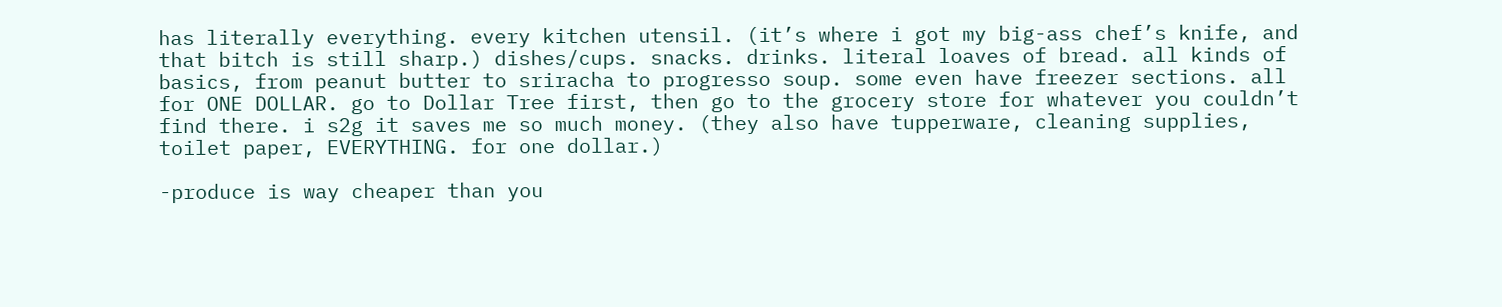has literally everything. every kitchen utensil. (it’s where i got my big-ass chef’s knife, and that bitch is still sharp.) dishes/cups. snacks. drinks. literal loaves of bread. all kinds of basics, from peanut butter to sriracha to progresso soup. some even have freezer sections. all for ONE DOLLAR. go to Dollar Tree first, then go to the grocery store for whatever you couldn’t find there. i s2g it saves me so much money. (they also have tupperware, cleaning supplies, toilet paper, EVERYTHING. for one dollar.)

-produce is way cheaper than you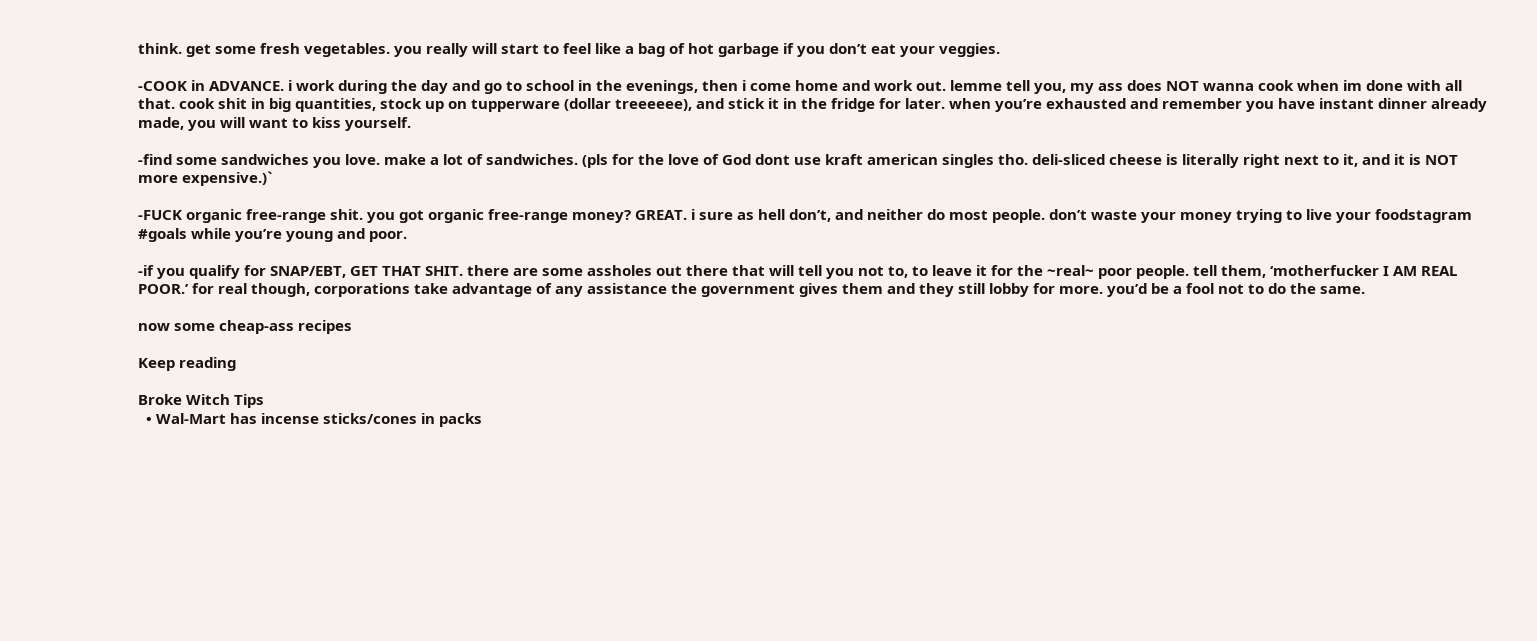think. get some fresh vegetables. you really will start to feel like a bag of hot garbage if you don’t eat your veggies.

-COOK in ADVANCE. i work during the day and go to school in the evenings, then i come home and work out. lemme tell you, my ass does NOT wanna cook when im done with all that. cook shit in big quantities, stock up on tupperware (dollar treeeeee), and stick it in the fridge for later. when you’re exhausted and remember you have instant dinner already made, you will want to kiss yourself.

-find some sandwiches you love. make a lot of sandwiches. (pls for the love of God dont use kraft american singles tho. deli-sliced cheese is literally right next to it, and it is NOT more expensive.)`

-FUCK organic free-range shit. you got organic free-range money? GREAT. i sure as hell don’t, and neither do most people. don’t waste your money trying to live your foodstagram #goals while you’re young and poor.

-if you qualify for SNAP/EBT, GET THAT SHIT. there are some assholes out there that will tell you not to, to leave it for the ~real~ poor people. tell them, ‘motherfucker I AM REAL POOR.’ for real though, corporations take advantage of any assistance the government gives them and they still lobby for more. you’d be a fool not to do the same.

now some cheap-ass recipes

Keep reading

Broke Witch Tips
  • Wal-Mart has incense sticks/cones in packs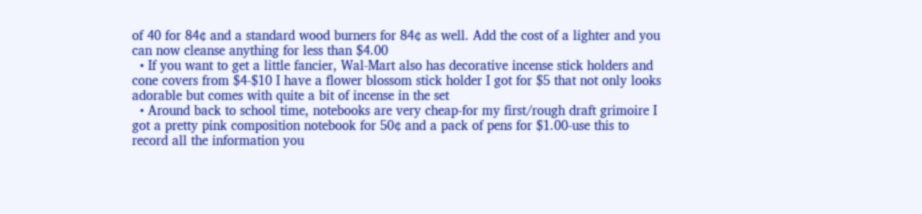of 40 for 84¢ and a standard wood burners for 84¢ as well. Add the cost of a lighter and you can now cleanse anything for less than $4.00
  • If you want to get a little fancier, Wal-Mart also has decorative incense stick holders and cone covers from $4-$10 I have a flower blossom stick holder I got for $5 that not only looks adorable but comes with quite a bit of incense in the set
  • Around back to school time, notebooks are very cheap-for my first/rough draft grimoire I got a pretty pink composition notebook for 50¢ and a pack of pens for $1.00-use this to record all the information you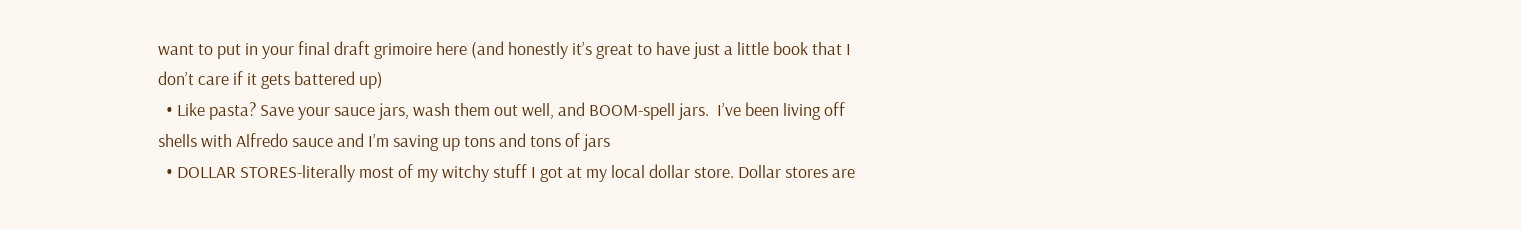want to put in your final draft grimoire here (and honestly it’s great to have just a little book that I don’t care if it gets battered up)
  • Like pasta? Save your sauce jars, wash them out well, and BOOM-spell jars.  I’ve been living off shells with Alfredo sauce and I’m saving up tons and tons of jars
  • DOLLAR STORES-literally most of my witchy stuff I got at my local dollar store. Dollar stores are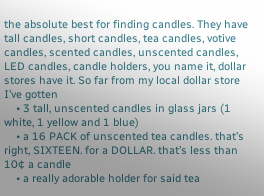the absolute best for finding candles. They have tall candles, short candles, tea candles, votive candles, scented candles, unscented candles, LED candles, candle holders, you name it, dollar stores have it. So far from my local dollar store I’ve gotten
    • 3 tall, unscented candles in glass jars (1 white, 1 yellow and 1 blue)
    • a 16 PACK of unscented tea candles. that’s right, SIXTEEN. for a DOLLAR. that’s less than 10¢ a candle
    • a really adorable holder for said tea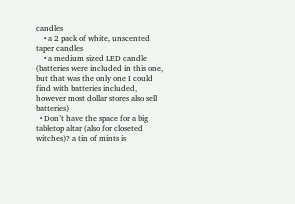candles
    • a 2 pack of white, unscented taper candles
    • a medium sized LED candle (batteries were included in this one, but that was the only one I could find with batteries included, however most dollar stores also sell batteries)
  • Don’t have the space for a big tabletop altar (also for closeted witches)? a tin of mints is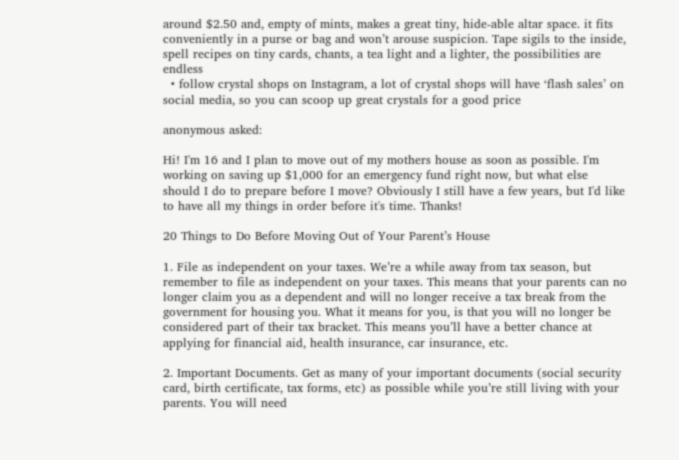around $2.50 and, empty of mints, makes a great tiny, hide-able altar space. it fits conveniently in a purse or bag and won’t arouse suspicion. Tape sigils to the inside, spell recipes on tiny cards, chants, a tea light and a lighter, the possibilities are endless
  • follow crystal shops on Instagram, a lot of crystal shops will have ‘flash sales’ on social media, so you can scoop up great crystals for a good price

anonymous asked:

Hi! I'm 16 and I plan to move out of my mothers house as soon as possible. I'm working on saving up $1,000 for an emergency fund right now, but what else should I do to prepare before I move? Obviously I still have a few years, but I'd like to have all my things in order before it's time. Thanks!

20 Things to Do Before Moving Out of Your Parent’s House

1. File as independent on your taxes. We’re a while away from tax season, but remember to file as independent on your taxes. This means that your parents can no longer claim you as a dependent and will no longer receive a tax break from the government for housing you. What it means for you, is that you will no longer be considered part of their tax bracket. This means you’ll have a better chance at applying for financial aid, health insurance, car insurance, etc.

2. Important Documents. Get as many of your important documents (social security card, birth certificate, tax forms, etc) as possible while you’re still living with your parents. You will need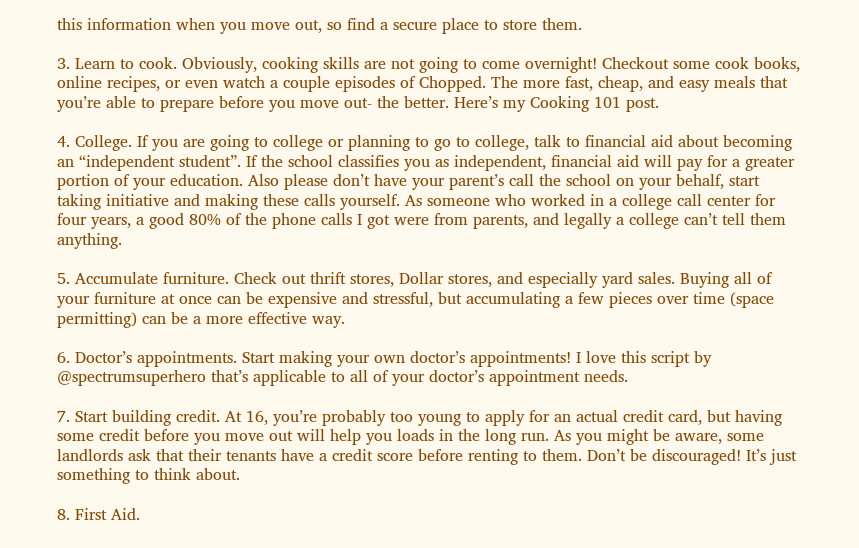this information when you move out, so find a secure place to store them.

3. Learn to cook. Obviously, cooking skills are not going to come overnight! Checkout some cook books, online recipes, or even watch a couple episodes of Chopped. The more fast, cheap, and easy meals that you’re able to prepare before you move out- the better. Here’s my Cooking 101 post.

4. College. If you are going to college or planning to go to college, talk to financial aid about becoming an “independent student”. If the school classifies you as independent, financial aid will pay for a greater portion of your education. Also please don’t have your parent’s call the school on your behalf, start taking initiative and making these calls yourself. As someone who worked in a college call center for four years, a good 80% of the phone calls I got were from parents, and legally a college can’t tell them anything.

5. Accumulate furniture. Check out thrift stores, Dollar stores, and especially yard sales. Buying all of your furniture at once can be expensive and stressful, but accumulating a few pieces over time (space permitting) can be a more effective way.

6. Doctor’s appointments. Start making your own doctor’s appointments! I love this script by @spectrumsuperhero that’s applicable to all of your doctor’s appointment needs.

7. Start building credit. At 16, you’re probably too young to apply for an actual credit card, but having some credit before you move out will help you loads in the long run. As you might be aware, some landlords ask that their tenants have a credit score before renting to them. Don’t be discouraged! It’s just something to think about.

8. First Aid.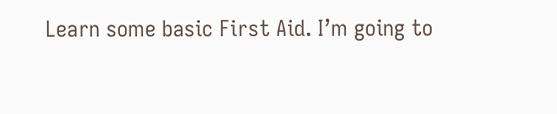Learn some basic First Aid. I’m going to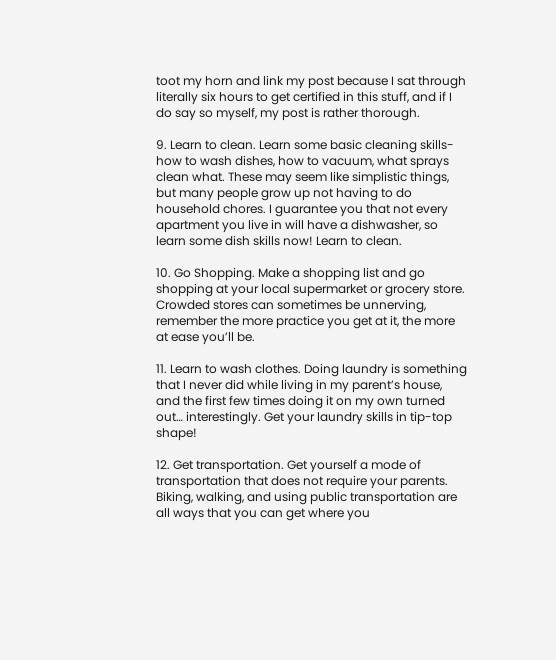toot my horn and link my post because I sat through literally six hours to get certified in this stuff, and if I do say so myself, my post is rather thorough.

9. Learn to clean. Learn some basic cleaning skills- how to wash dishes, how to vacuum, what sprays clean what. These may seem like simplistic things, but many people grow up not having to do household chores. I guarantee you that not every apartment you live in will have a dishwasher, so learn some dish skills now! Learn to clean.

10. Go Shopping. Make a shopping list and go shopping at your local supermarket or grocery store. Crowded stores can sometimes be unnerving, remember the more practice you get at it, the more at ease you’ll be.

11. Learn to wash clothes. Doing laundry is something that I never did while living in my parent’s house, and the first few times doing it on my own turned out… interestingly. Get your laundry skills in tip-top shape!

12. Get transportation. Get yourself a mode of transportation that does not require your parents. Biking, walking, and using public transportation are all ways that you can get where you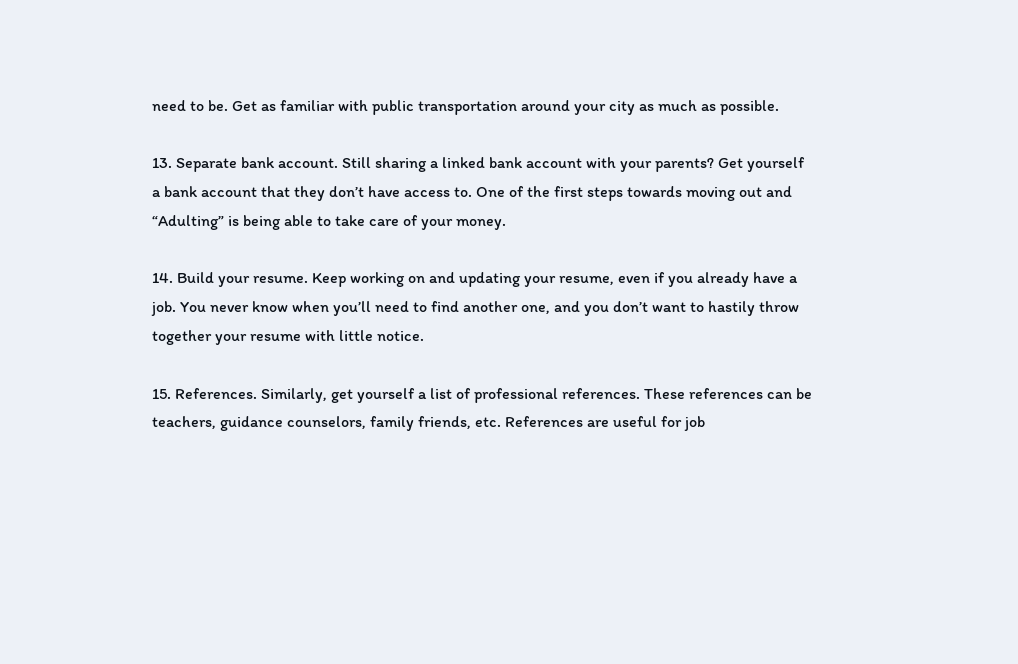need to be. Get as familiar with public transportation around your city as much as possible.

13. Separate bank account. Still sharing a linked bank account with your parents? Get yourself a bank account that they don’t have access to. One of the first steps towards moving out and “Adulting” is being able to take care of your money.

14. Build your resume. Keep working on and updating your resume, even if you already have a job. You never know when you’ll need to find another one, and you don’t want to hastily throw together your resume with little notice.

15. References. Similarly, get yourself a list of professional references. These references can be teachers, guidance counselors, family friends, etc. References are useful for job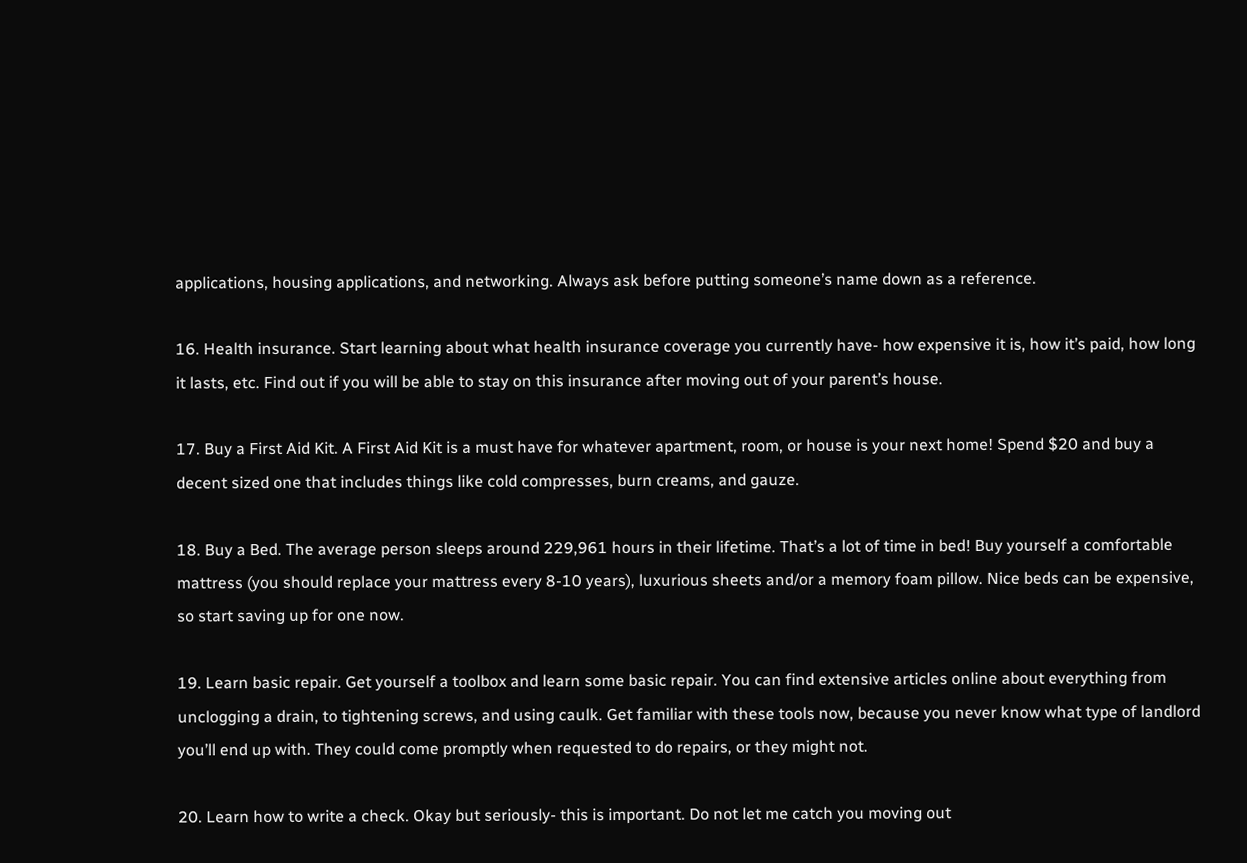applications, housing applications, and networking. Always ask before putting someone’s name down as a reference.

16. Health insurance. Start learning about what health insurance coverage you currently have- how expensive it is, how it’s paid, how long it lasts, etc. Find out if you will be able to stay on this insurance after moving out of your parent’s house.

17. Buy a First Aid Kit. A First Aid Kit is a must have for whatever apartment, room, or house is your next home! Spend $20 and buy a decent sized one that includes things like cold compresses, burn creams, and gauze.

18. Buy a Bed. The average person sleeps around 229,961 hours in their lifetime. That’s a lot of time in bed! Buy yourself a comfortable mattress (you should replace your mattress every 8-10 years), luxurious sheets and/or a memory foam pillow. Nice beds can be expensive, so start saving up for one now.

19. Learn basic repair. Get yourself a toolbox and learn some basic repair. You can find extensive articles online about everything from unclogging a drain, to tightening screws, and using caulk. Get familiar with these tools now, because you never know what type of landlord you’ll end up with. They could come promptly when requested to do repairs, or they might not.

20. Learn how to write a check. Okay but seriously- this is important. Do not let me catch you moving out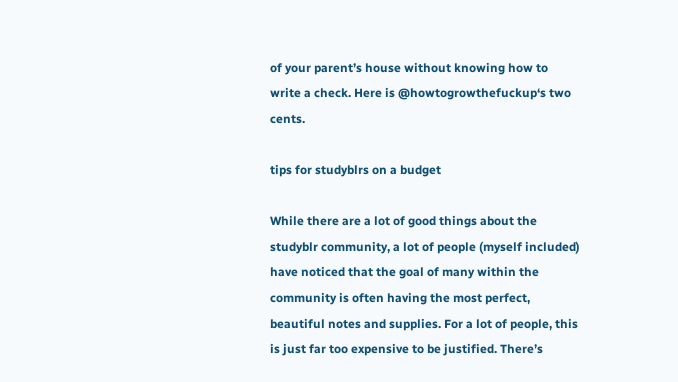of your parent’s house without knowing how to write a check. Here is @howtogrowthefuckup‘s two cents.

tips for studyblrs on a budget

While there are a lot of good things about the studyblr community, a lot of people (myself included) have noticed that the goal of many within the community is often having the most perfect, beautiful notes and supplies. For a lot of people, this is just far too expensive to be justified. There’s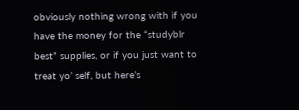obviously nothing wrong with if you have the money for the “studyblr best” supplies, or if you just want to treat yo’ self, but here’s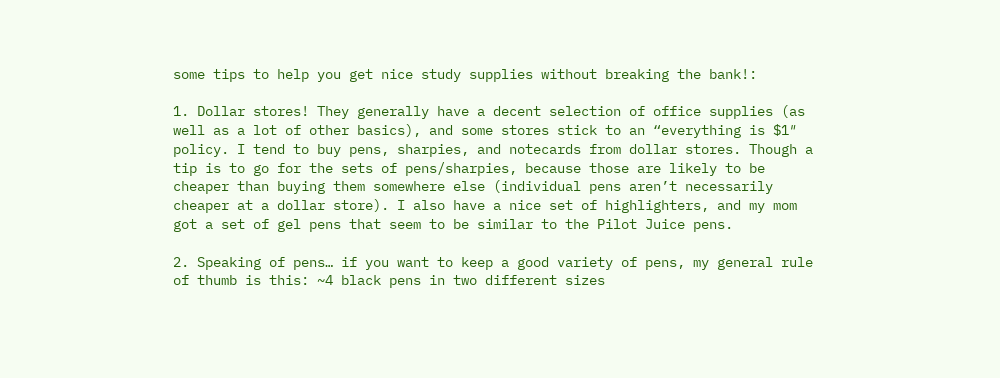some tips to help you get nice study supplies without breaking the bank!:

1. Dollar stores! They generally have a decent selection of office supplies (as well as a lot of other basics), and some stores stick to an “everything is $1″ policy. I tend to buy pens, sharpies, and notecards from dollar stores. Though a tip is to go for the sets of pens/sharpies, because those are likely to be cheaper than buying them somewhere else (individual pens aren’t necessarily cheaper at a dollar store). I also have a nice set of highlighters, and my mom got a set of gel pens that seem to be similar to the Pilot Juice pens.

2. Speaking of pens… if you want to keep a good variety of pens, my general rule of thumb is this: ~4 black pens in two different sizes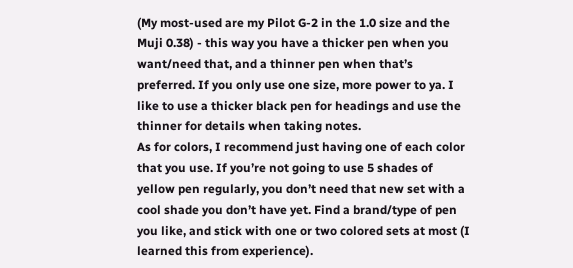(My most-used are my Pilot G-2 in the 1.0 size and the Muji 0.38) - this way you have a thicker pen when you want/need that, and a thinner pen when that’s preferred. If you only use one size, more power to ya. I like to use a thicker black pen for headings and use the thinner for details when taking notes.
As for colors, I recommend just having one of each color that you use. If you’re not going to use 5 shades of yellow pen regularly, you don’t need that new set with a cool shade you don’t have yet. Find a brand/type of pen you like, and stick with one or two colored sets at most (I learned this from experience).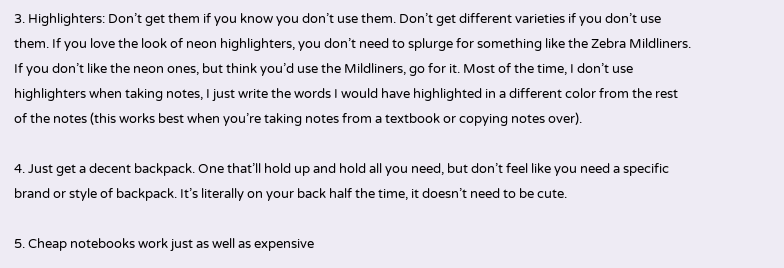3. Highlighters: Don’t get them if you know you don’t use them. Don’t get different varieties if you don’t use them. If you love the look of neon highlighters, you don’t need to splurge for something like the Zebra Mildliners. If you don’t like the neon ones, but think you’d use the Mildliners, go for it. Most of the time, I don’t use highlighters when taking notes, I just write the words I would have highlighted in a different color from the rest of the notes (this works best when you’re taking notes from a textbook or copying notes over).

4. Just get a decent backpack. One that’ll hold up and hold all you need, but don’t feel like you need a specific brand or style of backpack. It’s literally on your back half the time, it doesn’t need to be cute.

5. Cheap notebooks work just as well as expensive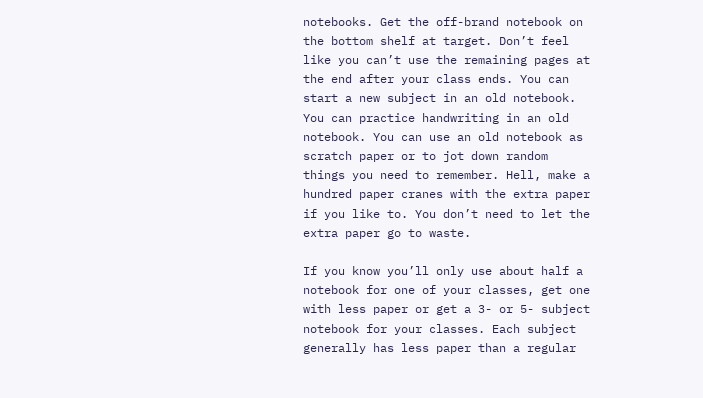notebooks. Get the off-brand notebook on the bottom shelf at target. Don’t feel like you can’t use the remaining pages at the end after your class ends. You can start a new subject in an old notebook. You can practice handwriting in an old notebook. You can use an old notebook as scratch paper or to jot down random things you need to remember. Hell, make a hundred paper cranes with the extra paper if you like to. You don’t need to let the extra paper go to waste.

If you know you’ll only use about half a notebook for one of your classes, get one with less paper or get a 3- or 5- subject notebook for your classes. Each subject generally has less paper than a regular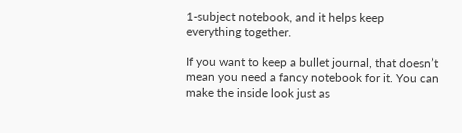1-subject notebook, and it helps keep everything together.

If you want to keep a bullet journal, that doesn’t mean you need a fancy notebook for it. You can make the inside look just as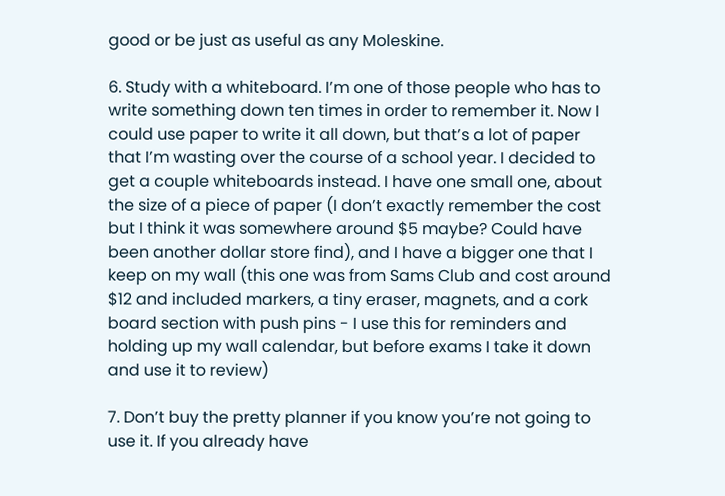good or be just as useful as any Moleskine.

6. Study with a whiteboard. I’m one of those people who has to write something down ten times in order to remember it. Now I could use paper to write it all down, but that’s a lot of paper that I’m wasting over the course of a school year. I decided to get a couple whiteboards instead. I have one small one, about the size of a piece of paper (I don’t exactly remember the cost but I think it was somewhere around $5 maybe? Could have been another dollar store find), and I have a bigger one that I keep on my wall (this one was from Sams Club and cost around $12 and included markers, a tiny eraser, magnets, and a cork board section with push pins - I use this for reminders and holding up my wall calendar, but before exams I take it down and use it to review)

7. Don’t buy the pretty planner if you know you’re not going to use it. If you already have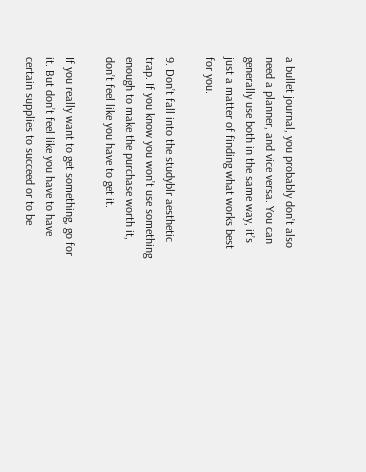a bullet journal, you probably don’t also need a planner, and vice versa. You can generally use both in the same way, it’s just a matter of finding what works best for you.

9. Don’t fall into the studyblr aesthetic trap. If you know you won’t use something enough to make the purchase worth it, don’t feel like you have to get it.

If you really want to get something, go for it. But don’t feel like you have to have certain supplies to succeed or to be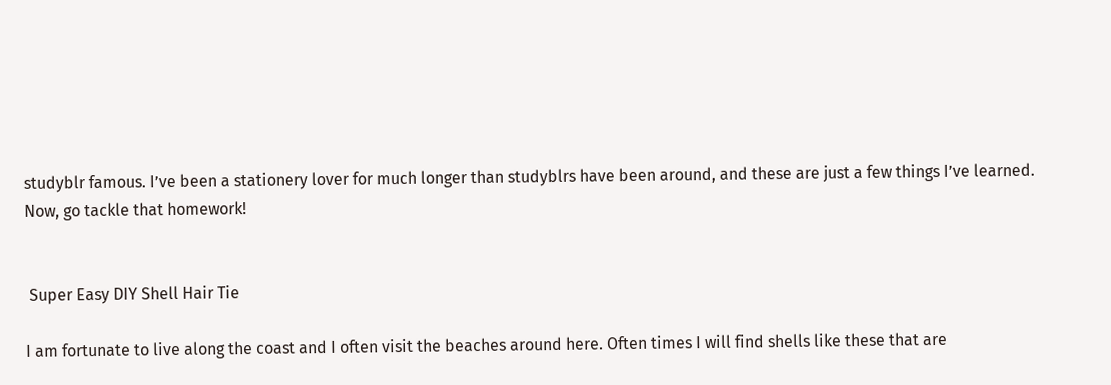studyblr famous. I’ve been a stationery lover for much longer than studyblrs have been around, and these are just a few things I’ve learned. Now, go tackle that homework!


 Super Easy DIY Shell Hair Tie

I am fortunate to live along the coast and I often visit the beaches around here. Often times I will find shells like these that are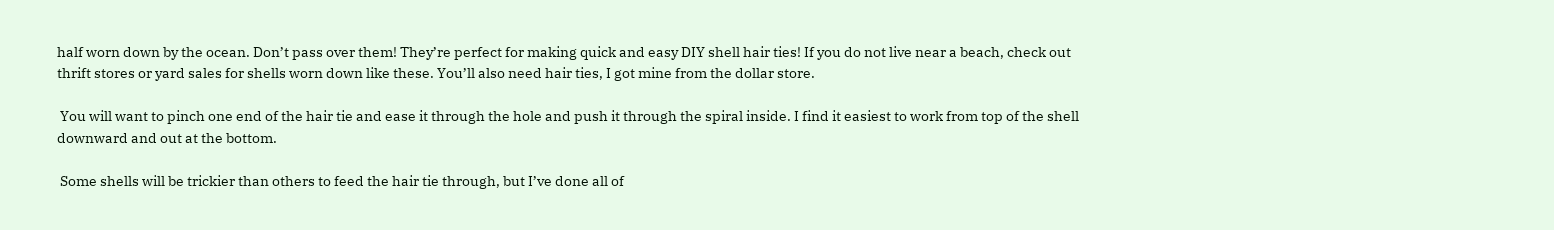half worn down by the ocean. Don’t pass over them! They’re perfect for making quick and easy DIY shell hair ties! If you do not live near a beach, check out thrift stores or yard sales for shells worn down like these. You’ll also need hair ties, I got mine from the dollar store.

 You will want to pinch one end of the hair tie and ease it through the hole and push it through the spiral inside. I find it easiest to work from top of the shell downward and out at the bottom.

 Some shells will be trickier than others to feed the hair tie through, but I’ve done all of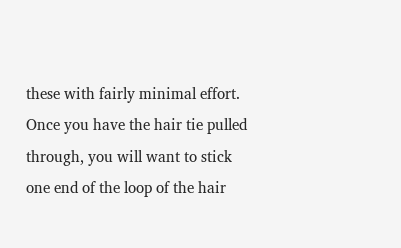these with fairly minimal effort. Once you have the hair tie pulled through, you will want to stick one end of the loop of the hair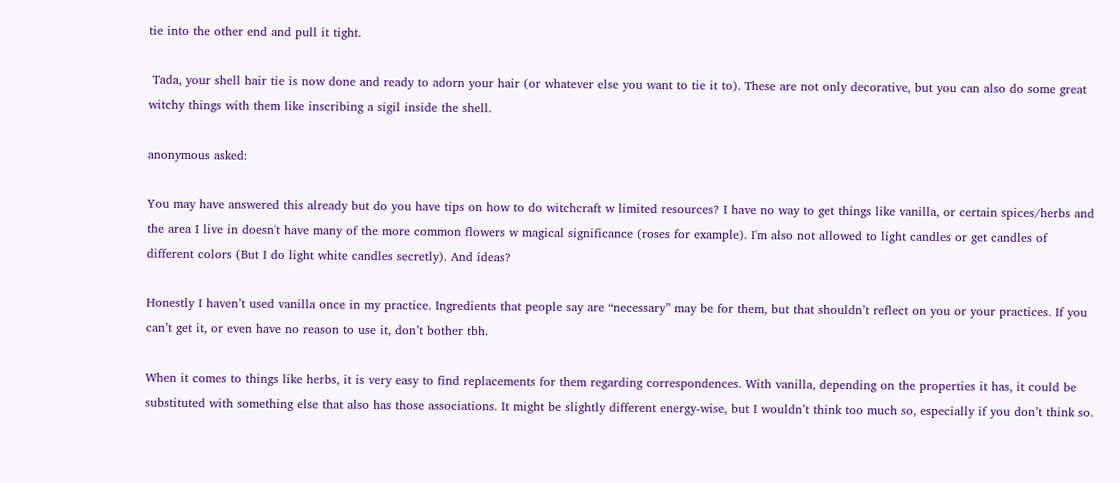tie into the other end and pull it tight.

 Tada, your shell hair tie is now done and ready to adorn your hair (or whatever else you want to tie it to). These are not only decorative, but you can also do some great witchy things with them like inscribing a sigil inside the shell.

anonymous asked:

You may have answered this already but do you have tips on how to do witchcraft w limited resources? I have no way to get things like vanilla, or certain spices/herbs and the area I live in doesn't have many of the more common flowers w magical significance (roses for example). I'm also not allowed to light candles or get candles of different colors (But I do light white candles secretly). And ideas?

Honestly I haven’t used vanilla once in my practice. Ingredients that people say are “necessary” may be for them, but that shouldn’t reflect on you or your practices. If you can’t get it, or even have no reason to use it, don’t bother tbh.

When it comes to things like herbs, it is very easy to find replacements for them regarding correspondences. With vanilla, depending on the properties it has, it could be substituted with something else that also has those associations. It might be slightly different energy-wise, but I wouldn’t think too much so, especially if you don’t think so.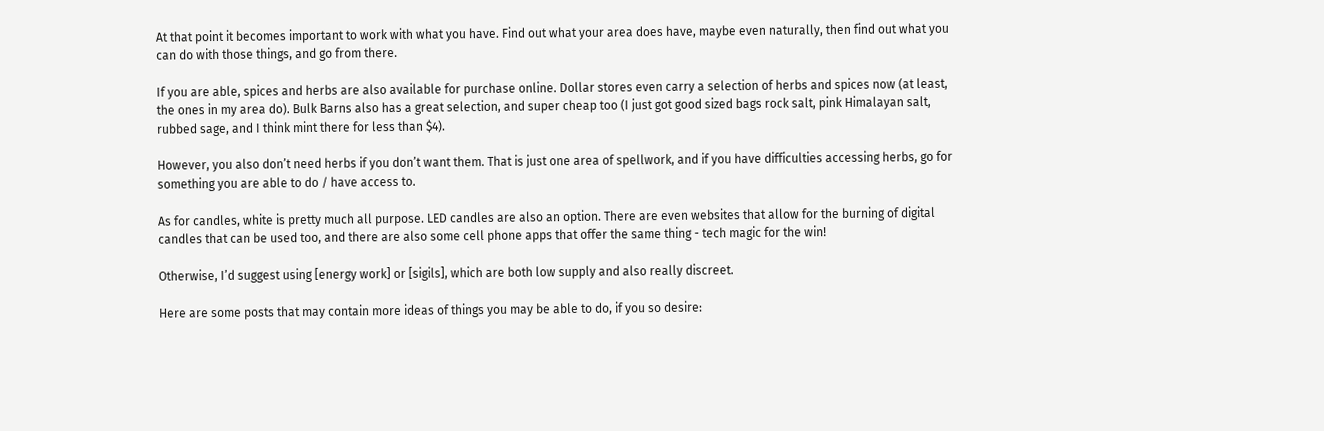At that point it becomes important to work with what you have. Find out what your area does have, maybe even naturally, then find out what you can do with those things, and go from there.

If you are able, spices and herbs are also available for purchase online. Dollar stores even carry a selection of herbs and spices now (at least, the ones in my area do). Bulk Barns also has a great selection, and super cheap too (I just got good sized bags rock salt, pink Himalayan salt, rubbed sage, and I think mint there for less than $4).

However, you also don’t need herbs if you don’t want them. That is just one area of spellwork, and if you have difficulties accessing herbs, go for something you are able to do / have access to.

As for candles, white is pretty much all purpose. LED candles are also an option. There are even websites that allow for the burning of digital candles that can be used too, and there are also some cell phone apps that offer the same thing - tech magic for the win!

Otherwise, I’d suggest using [energy work] or [sigils], which are both low supply and also really discreet.

Here are some posts that may contain more ideas of things you may be able to do, if you so desire: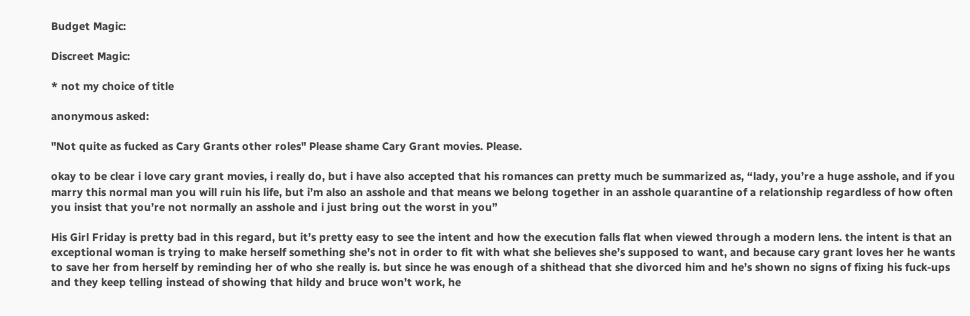Budget Magic:

Discreet Magic:

* not my choice of title

anonymous asked:

"Not quite as fucked as Cary Grants other roles" Please shame Cary Grant movies. Please.

okay to be clear i love cary grant movies, i really do, but i have also accepted that his romances can pretty much be summarized as, “lady, you’re a huge asshole, and if you marry this normal man you will ruin his life, but i’m also an asshole and that means we belong together in an asshole quarantine of a relationship regardless of how often you insist that you’re not normally an asshole and i just bring out the worst in you”

His Girl Friday is pretty bad in this regard, but it’s pretty easy to see the intent and how the execution falls flat when viewed through a modern lens. the intent is that an exceptional woman is trying to make herself something she’s not in order to fit with what she believes she’s supposed to want, and because cary grant loves her he wants to save her from herself by reminding her of who she really is. but since he was enough of a shithead that she divorced him and he’s shown no signs of fixing his fuck-ups and they keep telling instead of showing that hildy and bruce won’t work, he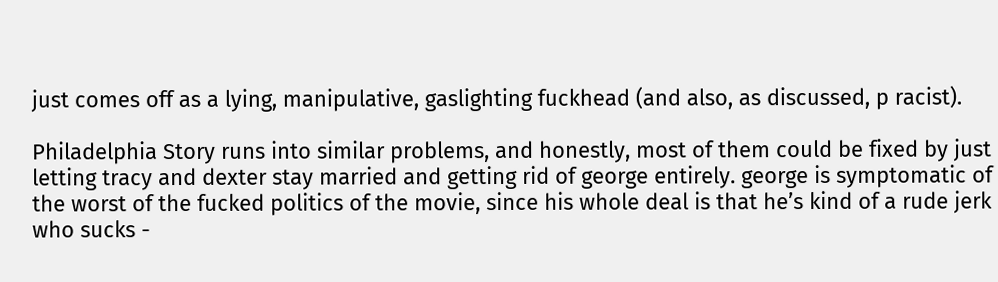just comes off as a lying, manipulative, gaslighting fuckhead (and also, as discussed, p racist).

Philadelphia Story runs into similar problems, and honestly, most of them could be fixed by just letting tracy and dexter stay married and getting rid of george entirely. george is symptomatic of the worst of the fucked politics of the movie, since his whole deal is that he’s kind of a rude jerk who sucks -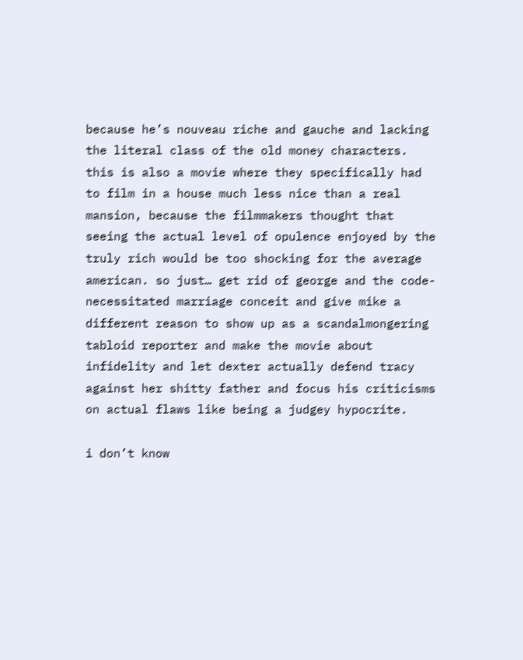because he’s nouveau riche and gauche and lacking the literal class of the old money characters. this is also a movie where they specifically had to film in a house much less nice than a real mansion, because the filmmakers thought that seeing the actual level of opulence enjoyed by the truly rich would be too shocking for the average american. so just… get rid of george and the code-necessitated marriage conceit and give mike a different reason to show up as a scandalmongering tabloid reporter and make the movie about infidelity and let dexter actually defend tracy against her shitty father and focus his criticisms on actual flaws like being a judgey hypocrite.

i don’t know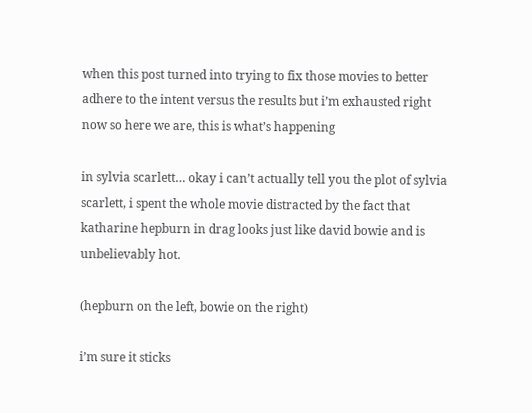when this post turned into trying to fix those movies to better adhere to the intent versus the results but i’m exhausted right now so here we are, this is what’s happening

in sylvia scarlett… okay i can’t actually tell you the plot of sylvia scarlett, i spent the whole movie distracted by the fact that katharine hepburn in drag looks just like david bowie and is unbelievably hot.

(hepburn on the left, bowie on the right)

i’m sure it sticks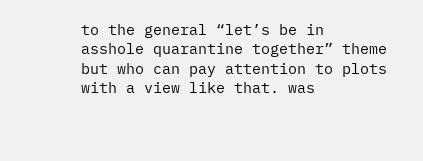to the general “let’s be in asshole quarantine together” theme but who can pay attention to plots with a view like that. was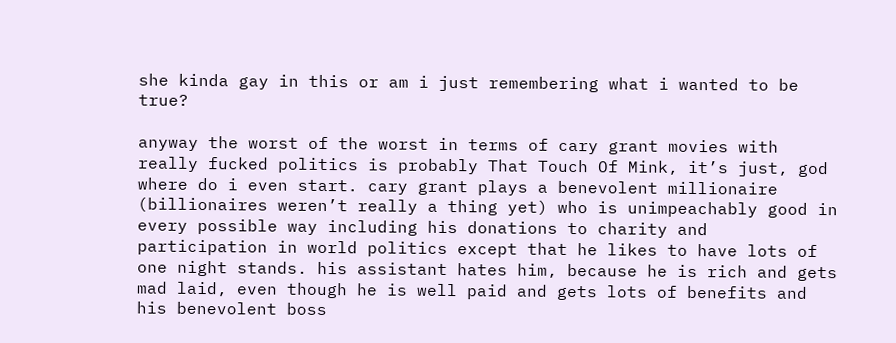she kinda gay in this or am i just remembering what i wanted to be true?

anyway the worst of the worst in terms of cary grant movies with really fucked politics is probably That Touch Of Mink, it’s just, god where do i even start. cary grant plays a benevolent millionaire (billionaires weren’t really a thing yet) who is unimpeachably good in every possible way including his donations to charity and participation in world politics except that he likes to have lots of one night stands. his assistant hates him, because he is rich and gets mad laid, even though he is well paid and gets lots of benefits and his benevolent boss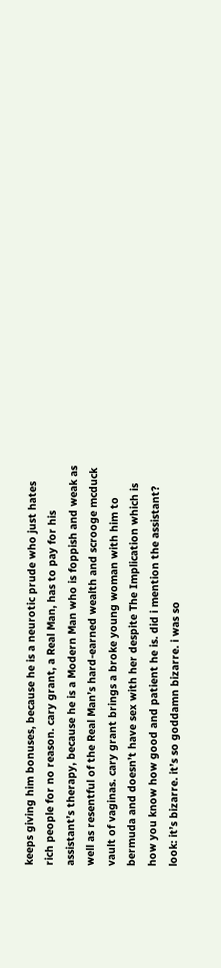keeps giving him bonuses, because he is a neurotic prude who just hates rich people for no reason. cary grant, a Real Man, has to pay for his assistant’s therapy, because he is a Modern Man who is foppish and weak as well as resentful of the Real Man’s hard-earned wealth and scrooge mcduck vault of vaginas. cary grant brings a broke young woman with him to bermuda and doesn’t have sex with her despite The Implication which is how you know how good and patient he is. did i mention the assistant? look: it’s bizarre. it’s so goddamn bizarre. i was so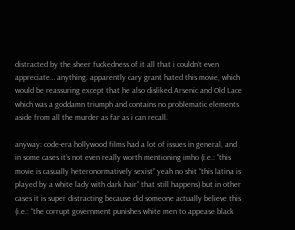distracted by the sheer fuckedness of it all that i couldn’t even appreciate… anything. apparently cary grant hated this movie, which would be reassuring except that he also disliked Arsenic and Old Lace which was a goddamn triumph and contains no problematic elements aside from all the murder as far as i can recall.

anyway: code-era hollywood films had a lot of issues in general, and in some cases it’s not even really worth mentioning imho (i.e.: “this movie is casually heteronormatively sexist” yeah no shit “this latina is played by a white lady with dark hair” that still happens) but in other cases it is super distracting because did someone actually believe this (i.e.: “the corrupt government punishes white men to appease black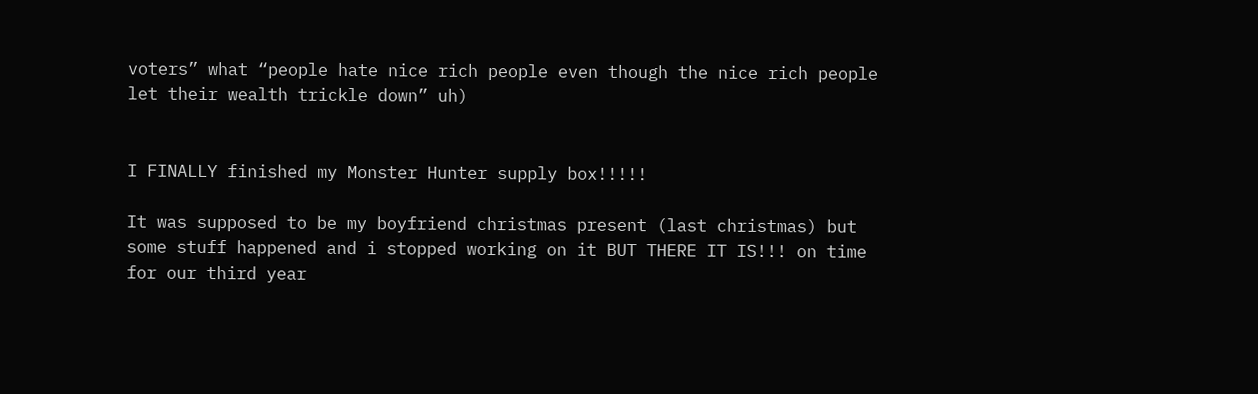voters” what “people hate nice rich people even though the nice rich people let their wealth trickle down” uh)


I FINALLY finished my Monster Hunter supply box!!!!!

It was supposed to be my boyfriend christmas present (last christmas) but some stuff happened and i stopped working on it BUT THERE IT IS!!! on time for our third year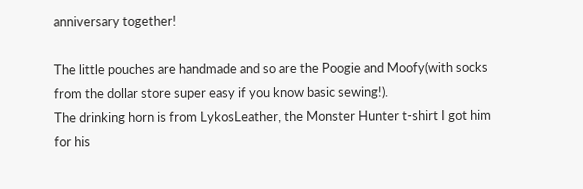anniversary together!

The little pouches are handmade and so are the Poogie and Moofy(with socks from the dollar store super easy if you know basic sewing!).
The drinking horn is from LykosLeather, the Monster Hunter t-shirt I got him for his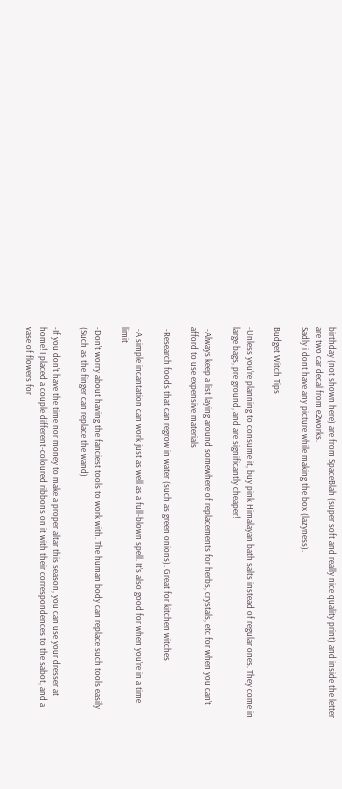birthday (not shown here) are from SpaceBlah (super soft and really nice quality print) and inside the letter are two car decal from e2works.
Sadly i dont have any picture while making the box (lazyness).

Budget Witch Tips

-Unless you’re planning to consume it, buy pink Himalayan bath salts instead of regular ones. They come in large bags, pre ground, and are significantly cheaper!

 -Always keep a list laying around somewhere of replacements for herbs, crystals, etc for when you can’t afford to use expensive materials

 -Research foods that can regrow in water (such as green onions). Great for kitchen witches

 -A simple incantation can work just as well as a full-blown spell. It’s also good for when you’re in a time limit

-Don’t worry about having the fanciest tools to work with. The human body can replace such tools easily (Such as the finger can replace the wand)

-If you don’t have the time nor money to make a proper altar this season, you can use your dresser at home! I placed a couple different-coloured ribbons on it with their correspondences to the sabot, and a vase of flowers for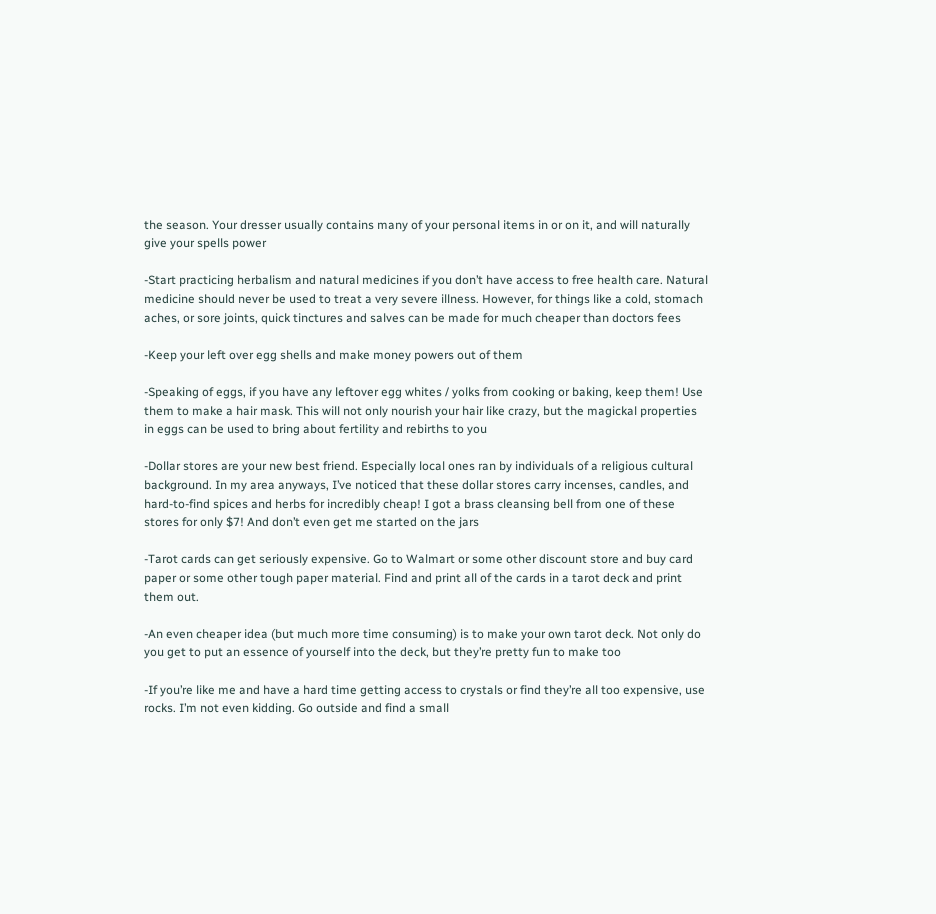the season. Your dresser usually contains many of your personal items in or on it, and will naturally give your spells power

-Start practicing herbalism and natural medicines if you don’t have access to free health care. Natural medicine should never be used to treat a very severe illness. However, for things like a cold, stomach aches, or sore joints, quick tinctures and salves can be made for much cheaper than doctors fees

-Keep your left over egg shells and make money powers out of them

-Speaking of eggs, if you have any leftover egg whites / yolks from cooking or baking, keep them! Use them to make a hair mask. This will not only nourish your hair like crazy, but the magickal properties in eggs can be used to bring about fertility and rebirths to you

-Dollar stores are your new best friend. Especially local ones ran by individuals of a religious cultural background. In my area anyways, I’ve noticed that these dollar stores carry incenses, candles, and hard-to-find spices and herbs for incredibly cheap! I got a brass cleansing bell from one of these stores for only $7! And don’t even get me started on the jars

-Tarot cards can get seriously expensive. Go to Walmart or some other discount store and buy card paper or some other tough paper material. Find and print all of the cards in a tarot deck and print them out.

-An even cheaper idea (but much more time consuming) is to make your own tarot deck. Not only do you get to put an essence of yourself into the deck, but they’re pretty fun to make too

-If you’re like me and have a hard time getting access to crystals or find they’re all too expensive, use rocks. I’m not even kidding. Go outside and find a small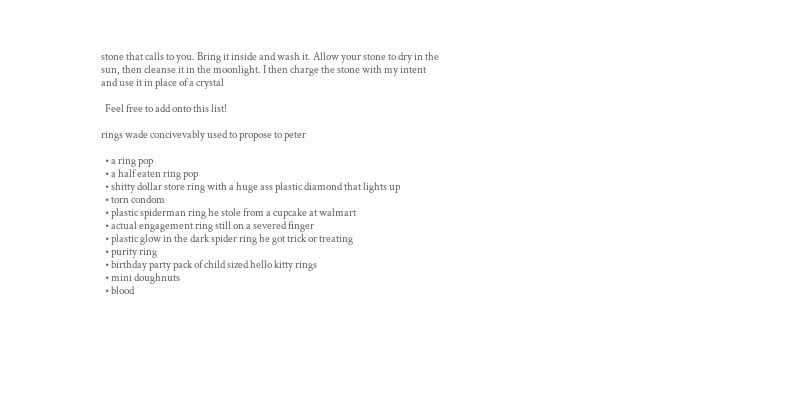stone that calls to you. Bring it inside and wash it. Allow your stone to dry in the sun, then cleanse it in the moonlight. I then charge the stone with my intent and use it in place of a crystal

  Feel free to add onto this list!

rings wade concivevably used to propose to peter

  • a ring pop
  • a half eaten ring pop
  • shitty dollar store ring with a huge ass plastic diamond that lights up
  • torn condom
  • plastic spiderman ring he stole from a cupcake at walmart
  • actual engagement ring still on a severed finger
  • plastic glow in the dark spider ring he got trick or treating
  • purity ring
  • birthday party pack of child sized hello kitty rings
  • mini doughnuts
  • blood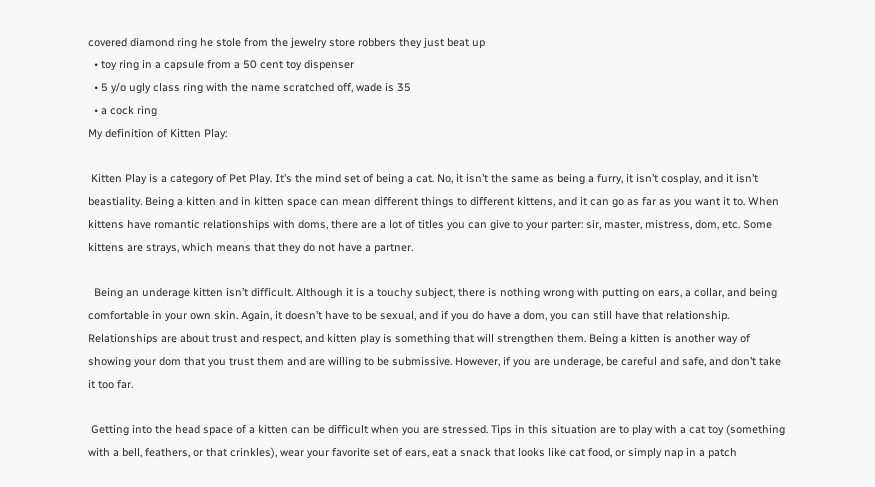covered diamond ring he stole from the jewelry store robbers they just beat up
  • toy ring in a capsule from a 50 cent toy dispenser
  • 5 y/o ugly class ring with the name scratched off, wade is 35
  • a cock ring
My definition of Kitten Play:

 Kitten Play is a category of Pet Play. It’s the mind set of being a cat. No, it isn’t the same as being a furry, it isn’t cosplay, and it isn’t beastiality. Being a kitten and in kitten space can mean different things to different kittens, and it can go as far as you want it to. When kittens have romantic relationships with doms, there are a lot of titles you can give to your parter: sir, master, mistress, dom, etc. Some kittens are strays, which means that they do not have a partner.

  Being an underage kitten isn’t difficult. Although it is a touchy subject, there is nothing wrong with putting on ears, a collar, and being comfortable in your own skin. Again, it doesn’t have to be sexual, and if you do have a dom, you can still have that relationship. Relationships are about trust and respect, and kitten play is something that will strengthen them. Being a kitten is another way of showing your dom that you trust them and are willing to be submissive. However, if you are underage, be careful and safe, and don’t take it too far.

 Getting into the head space of a kitten can be difficult when you are stressed. Tips in this situation are to play with a cat toy (something with a bell, feathers, or that crinkles), wear your favorite set of ears, eat a snack that looks like cat food, or simply nap in a patch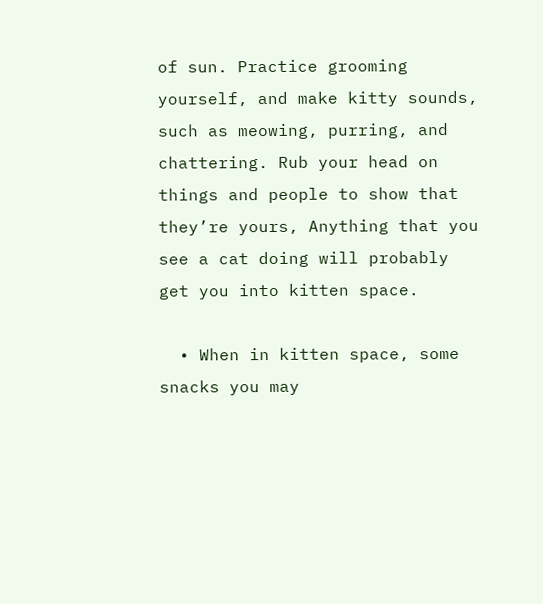of sun. Practice grooming yourself, and make kitty sounds, such as meowing, purring, and chattering. Rub your head on things and people to show that they’re yours, Anything that you see a cat doing will probably get you into kitten space.

  • When in kitten space, some snacks you may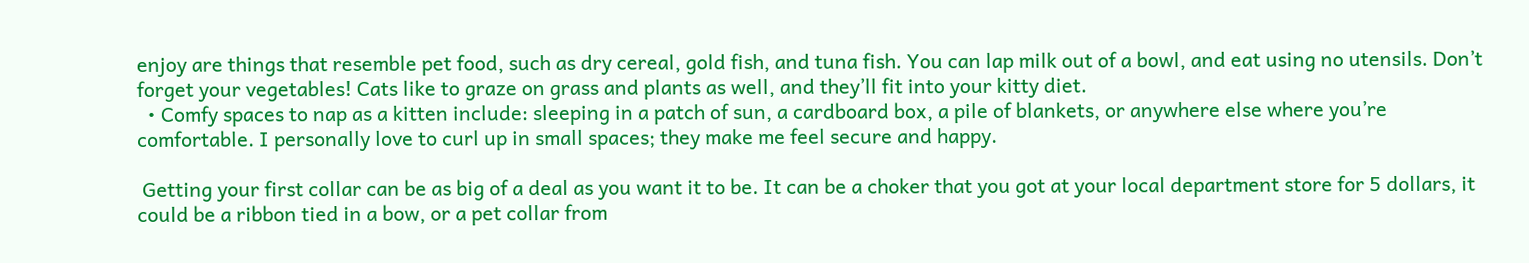enjoy are things that resemble pet food, such as dry cereal, gold fish, and tuna fish. You can lap milk out of a bowl, and eat using no utensils. Don’t forget your vegetables! Cats like to graze on grass and plants as well, and they’ll fit into your kitty diet.
  • Comfy spaces to nap as a kitten include: sleeping in a patch of sun, a cardboard box, a pile of blankets, or anywhere else where you’re comfortable. I personally love to curl up in small spaces; they make me feel secure and happy.

 Getting your first collar can be as big of a deal as you want it to be. It can be a choker that you got at your local department store for 5 dollars, it could be a ribbon tied in a bow, or a pet collar from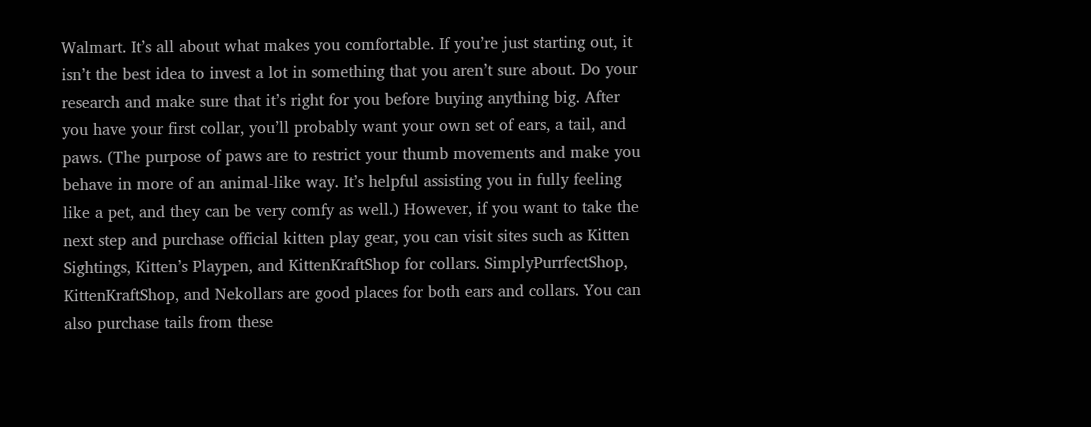Walmart. It’s all about what makes you comfortable. If you’re just starting out, it isn’t the best idea to invest a lot in something that you aren’t sure about. Do your research and make sure that it’s right for you before buying anything big. After you have your first collar, you’ll probably want your own set of ears, a tail, and paws. (The purpose of paws are to restrict your thumb movements and make you behave in more of an animal-like way. It’s helpful assisting you in fully feeling like a pet, and they can be very comfy as well.) However, if you want to take the next step and purchase official kitten play gear, you can visit sites such as Kitten Sightings, Kitten’s Playpen, and KittenKraftShop for collars. SimplyPurrfectShop, KittenKraftShop, and Nekollars are good places for both ears and collars. You can also purchase tails from these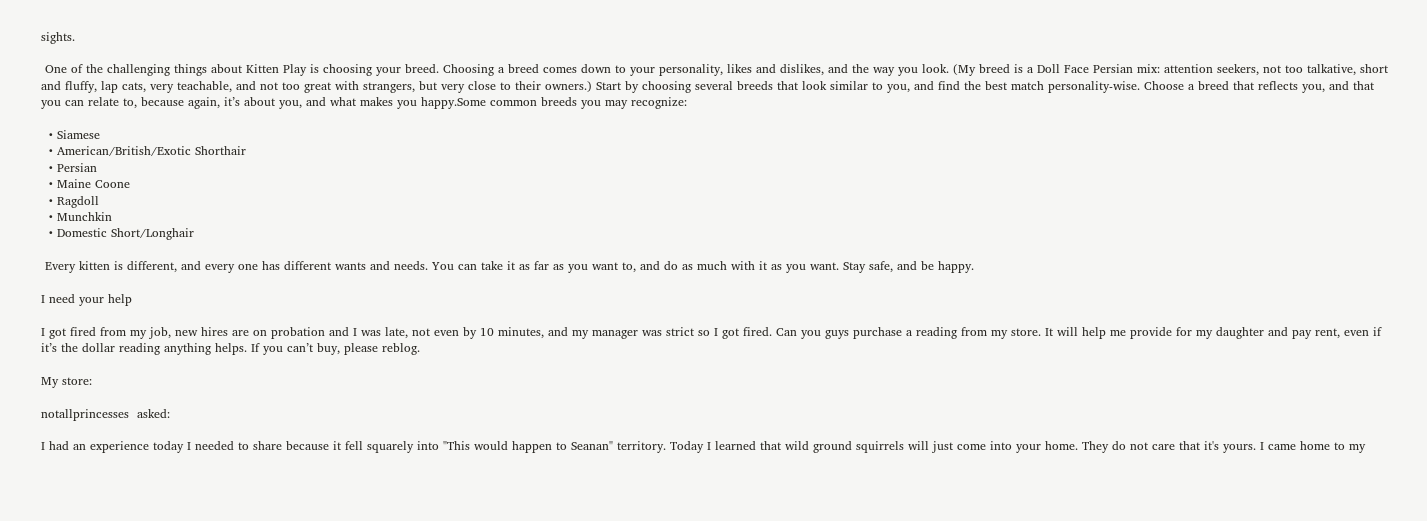sights.

 One of the challenging things about Kitten Play is choosing your breed. Choosing a breed comes down to your personality, likes and dislikes, and the way you look. (My breed is a Doll Face Persian mix: attention seekers, not too talkative, short and fluffy, lap cats, very teachable, and not too great with strangers, but very close to their owners.) Start by choosing several breeds that look similar to you, and find the best match personality-wise. Choose a breed that reflects you, and that you can relate to, because again, it’s about you, and what makes you happy.Some common breeds you may recognize:

  • Siamese
  • American/British/Exotic Shorthair
  • Persian
  • Maine Coone
  • Ragdoll
  • Munchkin
  • Domestic Short/Longhair

 Every kitten is different, and every one has different wants and needs. You can take it as far as you want to, and do as much with it as you want. Stay safe, and be happy.

I need your help

I got fired from my job, new hires are on probation and I was late, not even by 10 minutes, and my manager was strict so I got fired. Can you guys purchase a reading from my store. It will help me provide for my daughter and pay rent, even if it’s the dollar reading anything helps. If you can’t buy, please reblog.

My store:

notallprincesses  asked:

I had an experience today I needed to share because it fell squarely into "This would happen to Seanan" territory. Today I learned that wild ground squirrels will just come into your home. They do not care that it's yours. I came home to my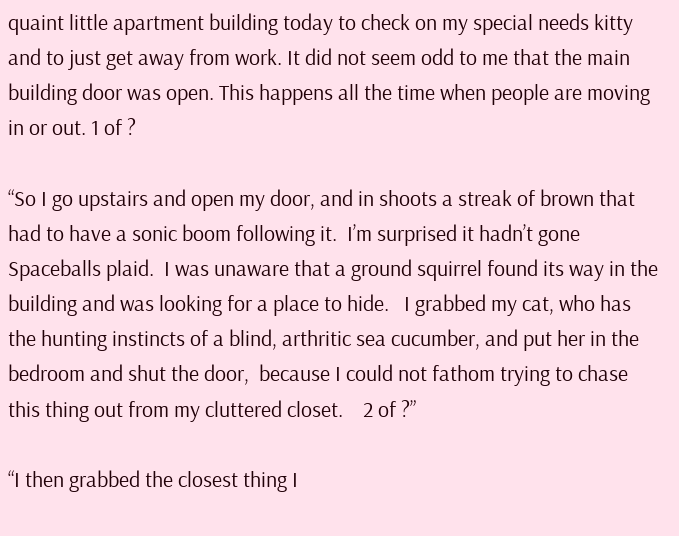quaint little apartment building today to check on my special needs kitty and to just get away from work. It did not seem odd to me that the main building door was open. This happens all the time when people are moving in or out. 1 of ?

“So I go upstairs and open my door, and in shoots a streak of brown that had to have a sonic boom following it.  I’m surprised it hadn’t gone Spaceballs plaid.  I was unaware that a ground squirrel found its way in the building and was looking for a place to hide.   I grabbed my cat, who has the hunting instincts of a blind, arthritic sea cucumber, and put her in the bedroom and shut the door,  because I could not fathom trying to chase this thing out from my cluttered closet.    2 of ?”

“I then grabbed the closest thing I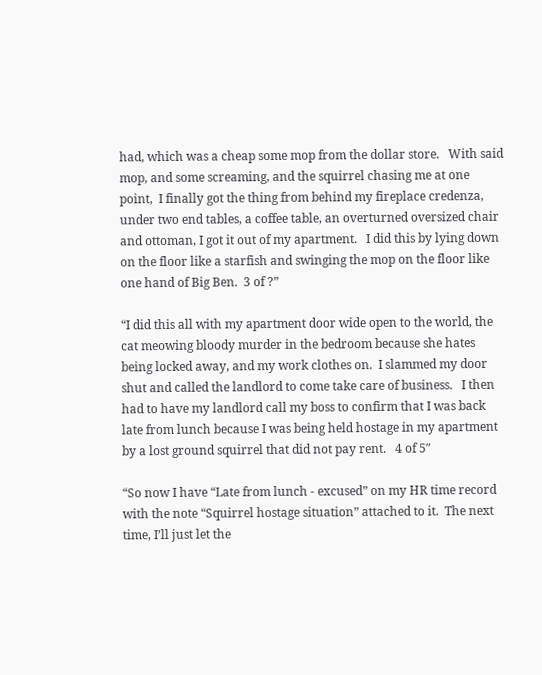had, which was a cheap some mop from the dollar store.   With said mop, and some screaming, and the squirrel chasing me at one point,  I finally got the thing from behind my fireplace credenza, under two end tables, a coffee table, an overturned oversized chair and ottoman, I got it out of my apartment.   I did this by lying down on the floor like a starfish and swinging the mop on the floor like one hand of Big Ben.  3 of ?”

“I did this all with my apartment door wide open to the world, the cat meowing bloody murder in the bedroom because she hates being locked away, and my work clothes on.  I slammed my door shut and called the landlord to come take care of business.   I then had to have my landlord call my boss to confirm that I was back late from lunch because I was being held hostage in my apartment by a lost ground squirrel that did not pay rent.   4 of 5″

“So now I have “Late from lunch - excused” on my HR time record with the note “Squirrel hostage situation” attached to it.  The next time, I’ll just let the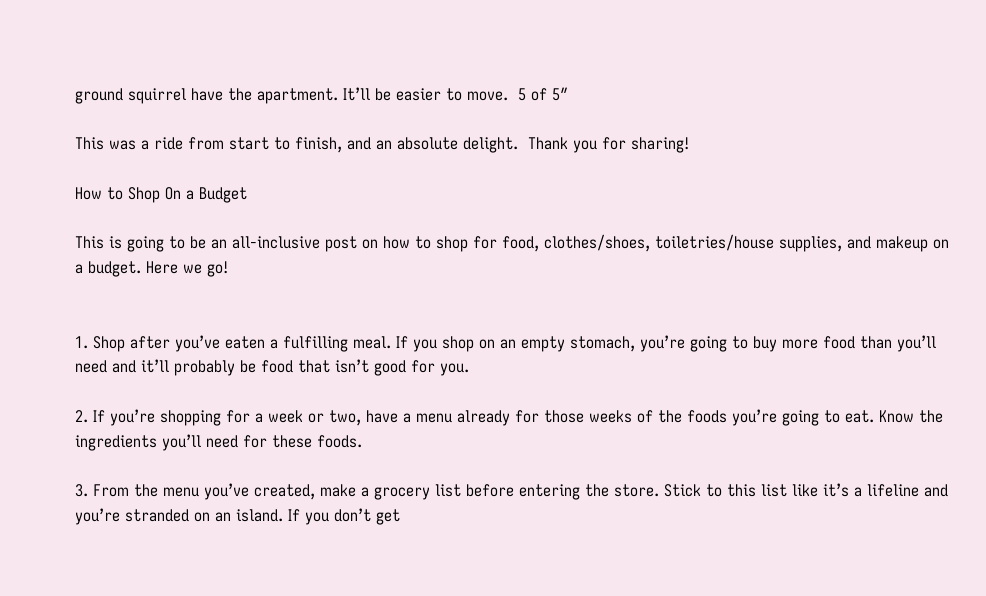ground squirrel have the apartment. It’ll be easier to move.  5 of 5″

This was a ride from start to finish, and an absolute delight.  Thank you for sharing!

How to Shop On a Budget

This is going to be an all-inclusive post on how to shop for food, clothes/shoes, toiletries/house supplies, and makeup on a budget. Here we go!


1. Shop after you’ve eaten a fulfilling meal. If you shop on an empty stomach, you’re going to buy more food than you’ll need and it’ll probably be food that isn’t good for you.

2. If you’re shopping for a week or two, have a menu already for those weeks of the foods you’re going to eat. Know the ingredients you’ll need for these foods.

3. From the menu you’ve created, make a grocery list before entering the store. Stick to this list like it’s a lifeline and you’re stranded on an island. If you don’t get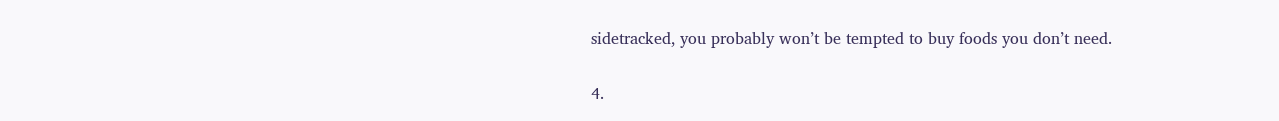sidetracked, you probably won’t be tempted to buy foods you don’t need.

4.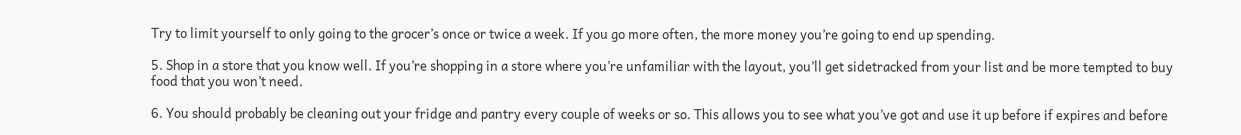Try to limit yourself to only going to the grocer’s once or twice a week. If you go more often, the more money you’re going to end up spending.

5. Shop in a store that you know well. If you’re shopping in a store where you’re unfamiliar with the layout, you’ll get sidetracked from your list and be more tempted to buy food that you won’t need.

6. You should probably be cleaning out your fridge and pantry every couple of weeks or so. This allows you to see what you’ve got and use it up before if expires and before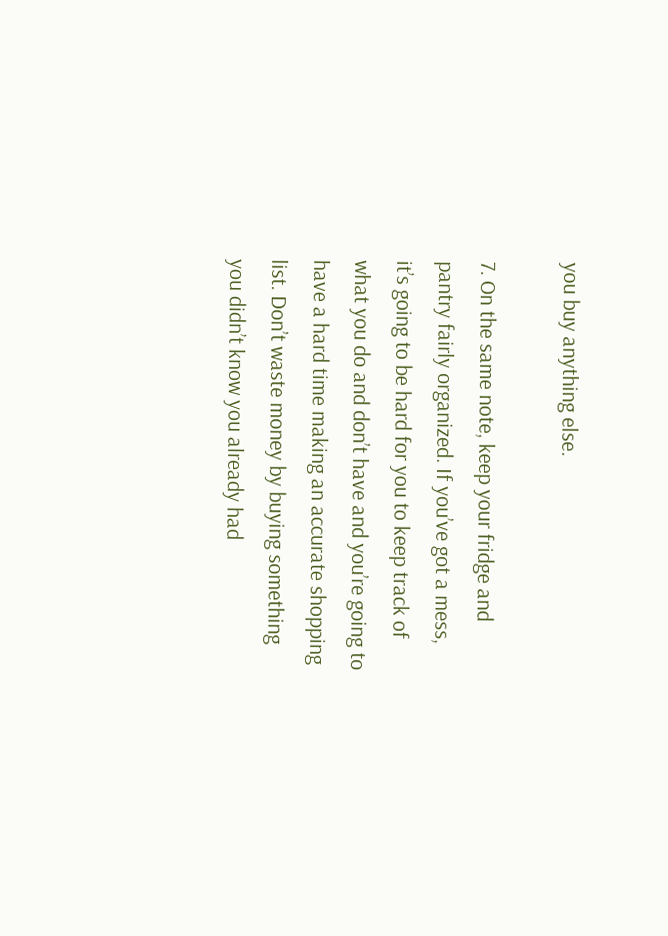you buy anything else.

7. On the same note, keep your fridge and pantry fairly organized. If you’ve got a mess, it’s going to be hard for you to keep track of what you do and don’t have and you’re going to have a hard time making an accurate shopping list. Don’t waste money by buying something you didn’t know you already had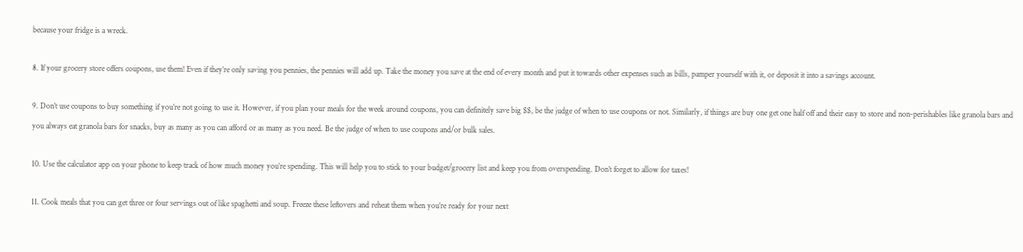because your fridge is a wreck.

8. If your grocery store offers coupons, use them! Even if they’re only saving you pennies, the pennies will add up. Take the money you save at the end of every month and put it towards other expenses such as bills, pamper yourself with it, or deposit it into a savings account.

9. Don’t use coupons to buy something if you’re not going to use it. However, if you plan your meals for the week around coupons, you can definitely save big $$, be the judge of when to use coupons or not. Similarly, if things are buy one get one half off and their easy to store and non-perishables like granola bars and you always eat granola bars for snacks, buy as many as you can afford or as many as you need. Be the judge of when to use coupons and/or bulk sales.

10. Use the calculator app on your phone to keep track of how much money you’re spending. This will help you to stick to your budget/grocery list and keep you from overspending. Don’t forget to allow for taxes!

11. Cook meals that you can get three or four servings out of like spaghetti and soup. Freeze these leftovers and reheat them when you’re ready for your next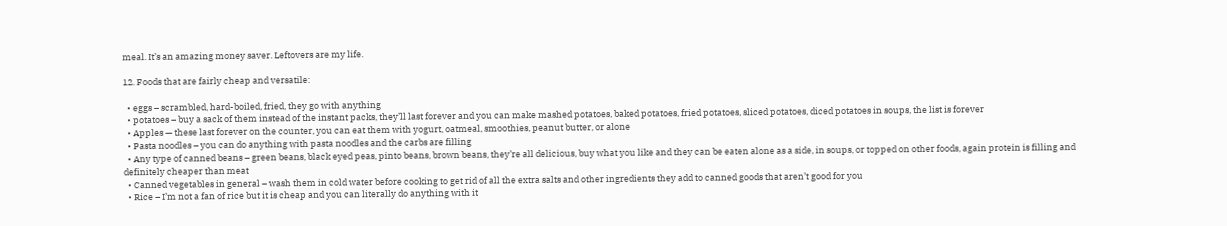meal. It’s an amazing money saver. Leftovers are my life.

12. Foods that are fairly cheap and versatile:

  • eggs – scrambled, hard-boiled, fried, they go with anything
  • potatoes – buy a sack of them instead of the instant packs, they’ll last forever and you can make mashed potatoes, baked potatoes, fried potatoes, sliced potatoes, diced potatoes in soups, the list is forever
  • Apples — these last forever on the counter, you can eat them with yogurt, oatmeal, smoothies, peanut butter, or alone
  • Pasta noodles – you can do anything with pasta noodles and the carbs are filling
  • Any type of canned beans – green beans, black eyed peas, pinto beans, brown beans, they’re all delicious, buy what you like and they can be eaten alone as a side, in soups, or topped on other foods, again protein is filling and definitely cheaper than meat
  • Canned vegetables in general – wash them in cold water before cooking to get rid of all the extra salts and other ingredients they add to canned goods that aren’t good for you
  • Rice – I’m not a fan of rice but it is cheap and you can literally do anything with it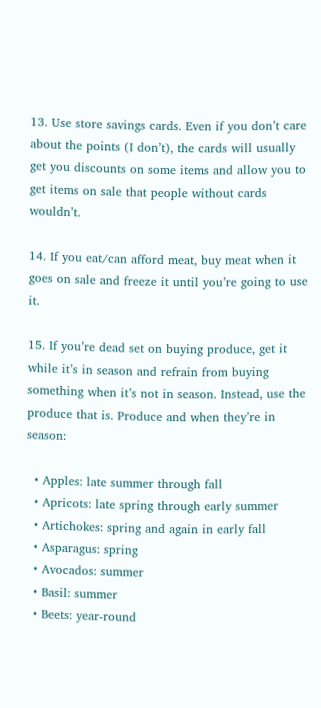13. Use store savings cards. Even if you don’t care about the points (I don’t), the cards will usually get you discounts on some items and allow you to get items on sale that people without cards wouldn’t.

14. If you eat/can afford meat, buy meat when it goes on sale and freeze it until you’re going to use it.

15. If you’re dead set on buying produce, get it while it’s in season and refrain from buying something when it’s not in season. Instead, use the produce that is. Produce and when they’re in season:

  • Apples: late summer through fall
  • Apricots: late spring through early summer
  • Artichokes: spring and again in early fall
  • Asparagus: spring
  • Avocados: summer
  • Basil: summer
  • Beets: year-round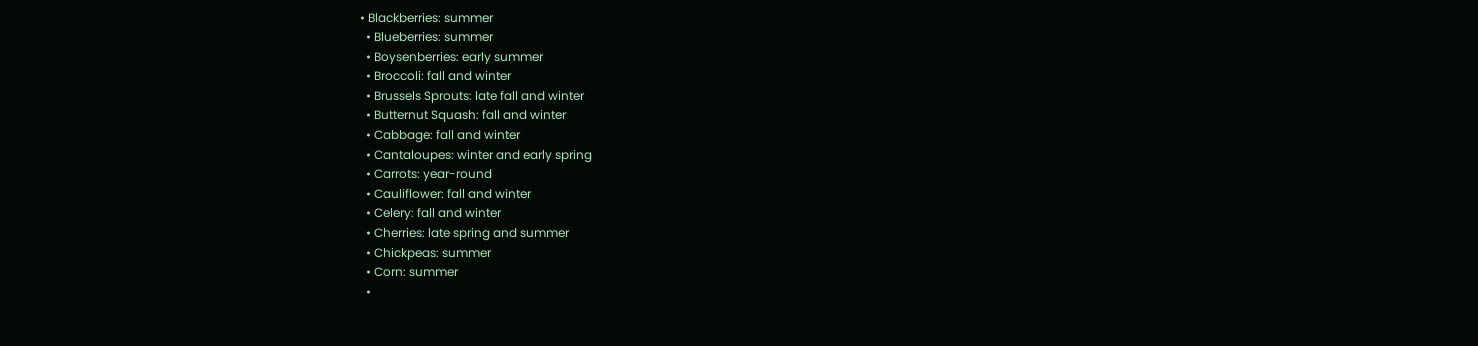• Blackberries: summer
  • Blueberries: summer
  • Boysenberries: early summer
  • Broccoli: fall and winter
  • Brussels Sprouts: late fall and winter
  • Butternut Squash: fall and winter
  • Cabbage: fall and winter
  • Cantaloupes: winter and early spring
  • Carrots: year-round
  • Cauliflower: fall and winter
  • Celery: fall and winter
  • Cherries: late spring and summer
  • Chickpeas: summer
  • Corn: summer
  •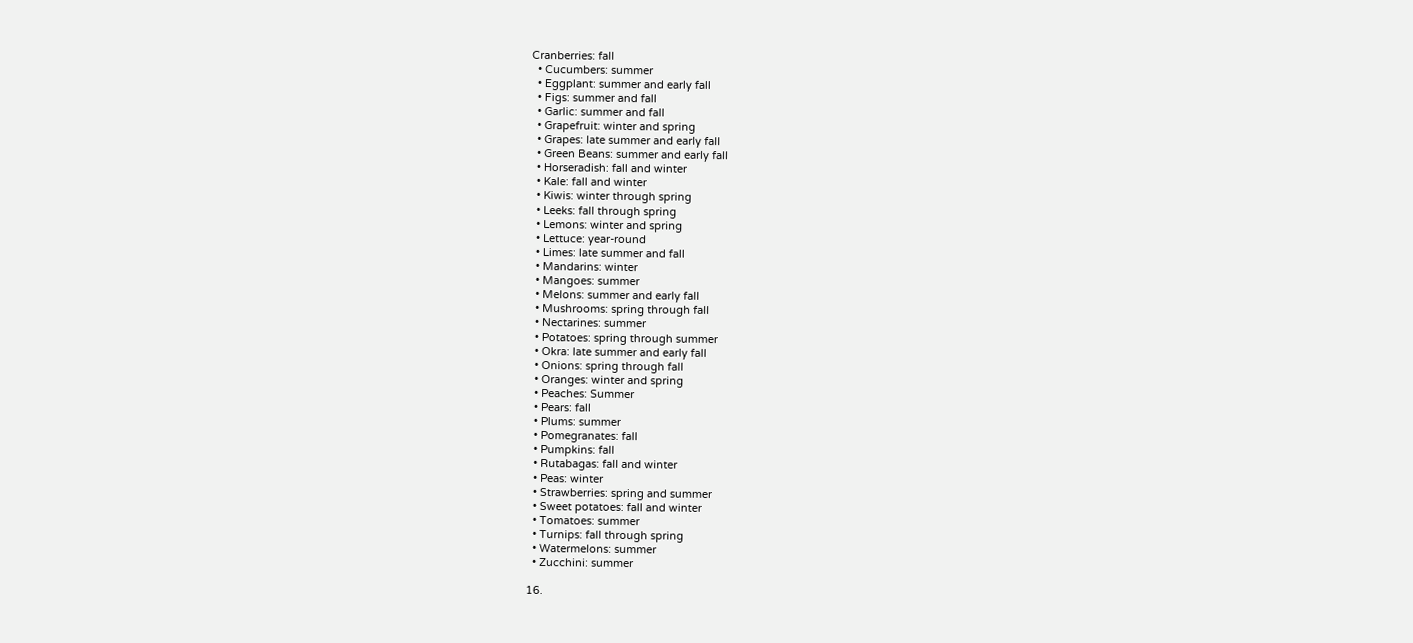Cranberries: fall
  • Cucumbers: summer
  • Eggplant: summer and early fall
  • Figs: summer and fall
  • Garlic: summer and fall
  • Grapefruit: winter and spring
  • Grapes: late summer and early fall
  • Green Beans: summer and early fall
  • Horseradish: fall and winter
  • Kale: fall and winter
  • Kiwis: winter through spring
  • Leeks: fall through spring
  • Lemons: winter and spring
  • Lettuce: year-round
  • Limes: late summer and fall
  • Mandarins: winter
  • Mangoes: summer
  • Melons: summer and early fall
  • Mushrooms: spring through fall
  • Nectarines: summer
  • Potatoes: spring through summer
  • Okra: late summer and early fall
  • Onions: spring through fall
  • Oranges: winter and spring
  • Peaches: Summer
  • Pears: fall
  • Plums: summer
  • Pomegranates: fall
  • Pumpkins: fall
  • Rutabagas: fall and winter
  • Peas: winter
  • Strawberries: spring and summer
  • Sweet potatoes: fall and winter
  • Tomatoes: summer
  • Turnips: fall through spring
  • Watermelons: summer
  • Zucchini: summer

16.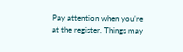Pay attention when you’re at the register. Things may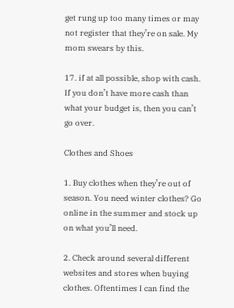get rung up too many times or may not register that they’re on sale. My mom swears by this.

17. if at all possible, shop with cash. If you don’t have more cash than what your budget is, then you can’t go over.

Clothes and Shoes

1. Buy clothes when they’re out of season. You need winter clothes? Go online in the summer and stock up on what you’ll need.

2. Check around several different websites and stores when buying clothes. Oftentimes I can find the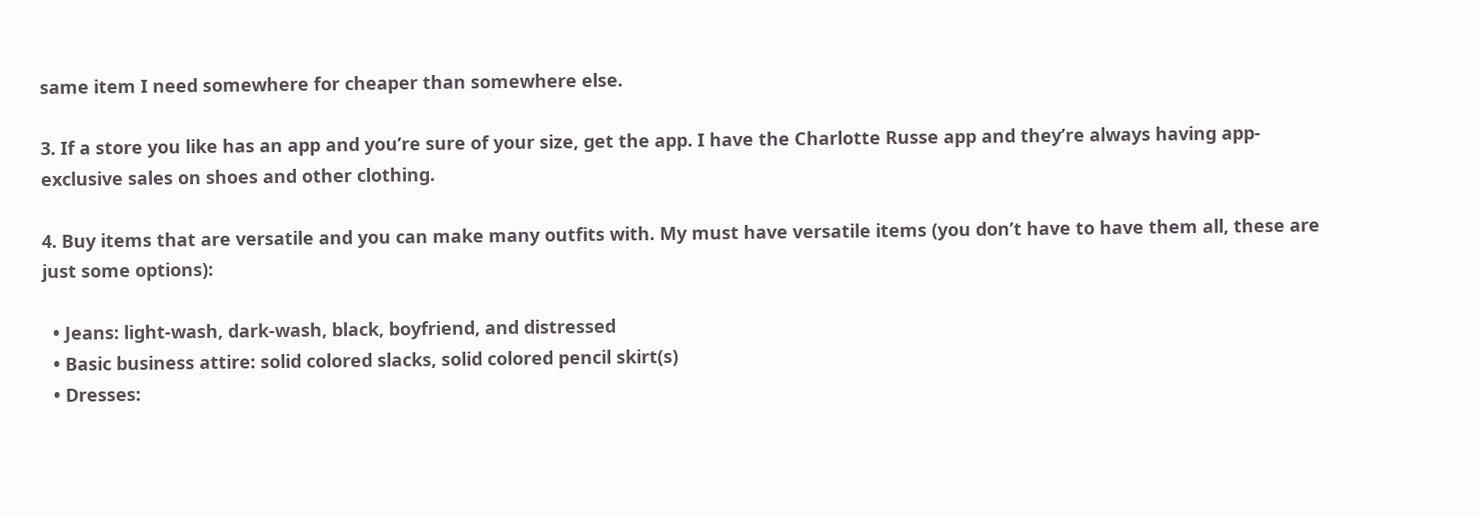same item I need somewhere for cheaper than somewhere else.

3. If a store you like has an app and you’re sure of your size, get the app. I have the Charlotte Russe app and they’re always having app-exclusive sales on shoes and other clothing.

4. Buy items that are versatile and you can make many outfits with. My must have versatile items (you don’t have to have them all, these are just some options):

  • Jeans: light-wash, dark-wash, black, boyfriend, and distressed
  • Basic business attire: solid colored slacks, solid colored pencil skirt(s)
  • Dresses: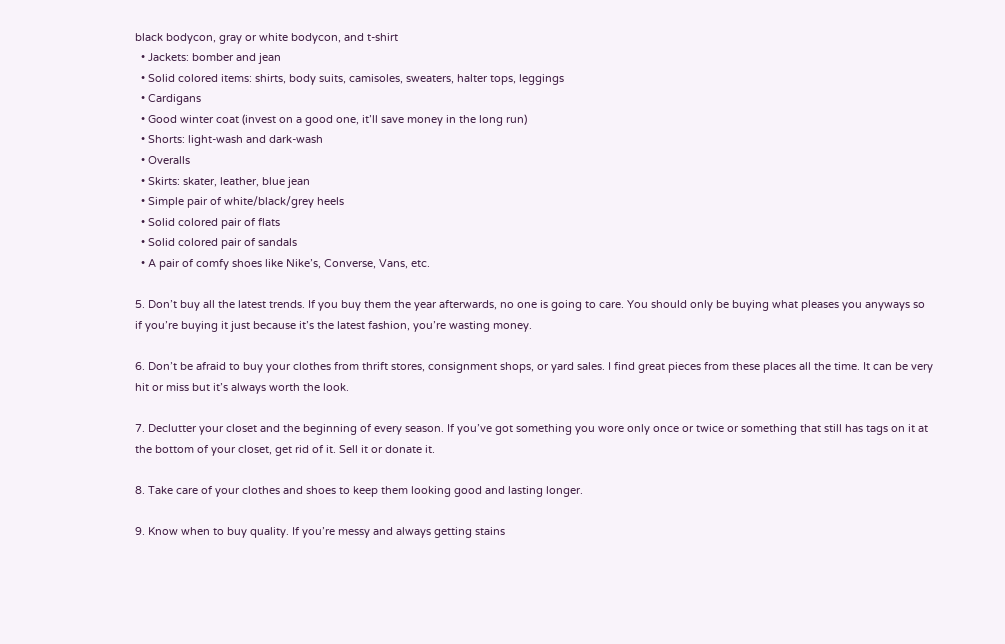black bodycon, gray or white bodycon, and t-shirt
  • Jackets: bomber and jean
  • Solid colored items: shirts, body suits, camisoles, sweaters, halter tops, leggings
  • Cardigans
  • Good winter coat (invest on a good one, it’ll save money in the long run)
  • Shorts: light-wash and dark-wash
  • Overalls
  • Skirts: skater, leather, blue jean
  • Simple pair of white/black/grey heels
  • Solid colored pair of flats
  • Solid colored pair of sandals
  • A pair of comfy shoes like Nike’s, Converse, Vans, etc.

5. Don’t buy all the latest trends. If you buy them the year afterwards, no one is going to care. You should only be buying what pleases you anyways so if you’re buying it just because it’s the latest fashion, you’re wasting money.

6. Don’t be afraid to buy your clothes from thrift stores, consignment shops, or yard sales. I find great pieces from these places all the time. It can be very hit or miss but it’s always worth the look.

7. Declutter your closet and the beginning of every season. If you’ve got something you wore only once or twice or something that still has tags on it at the bottom of your closet, get rid of it. Sell it or donate it.

8. Take care of your clothes and shoes to keep them looking good and lasting longer.

9. Know when to buy quality. If you’re messy and always getting stains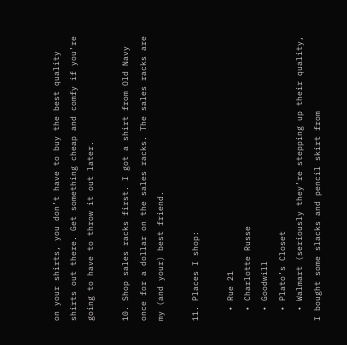on your shirts, you don’t have to buy the best quality shirts out there. Get something cheap and comfy if you’re going to have to throw it out later.

10. Shop sales racks first. I got a shirt from Old Navy once for a dollar on the sales racks. The sales racks are my (and your) best friend.

11. Places I shop:

  • Rue 21
  • Charlotte Russe
  • Goodwill
  • Plato’s Closet
  • Walmart (seriously they’re stepping up their quality, I bought some slacks and pencil skirt from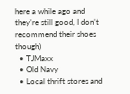here a while ago and they’re still good, I don’t recommend their shoes though)
  • TJMaxx
  • Old Navy
  • Local thrift stores and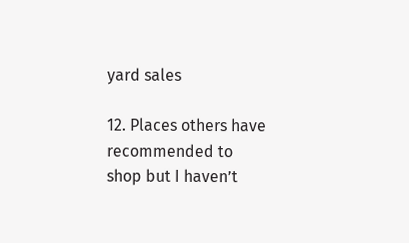yard sales

12. Places others have recommended to shop but I haven’t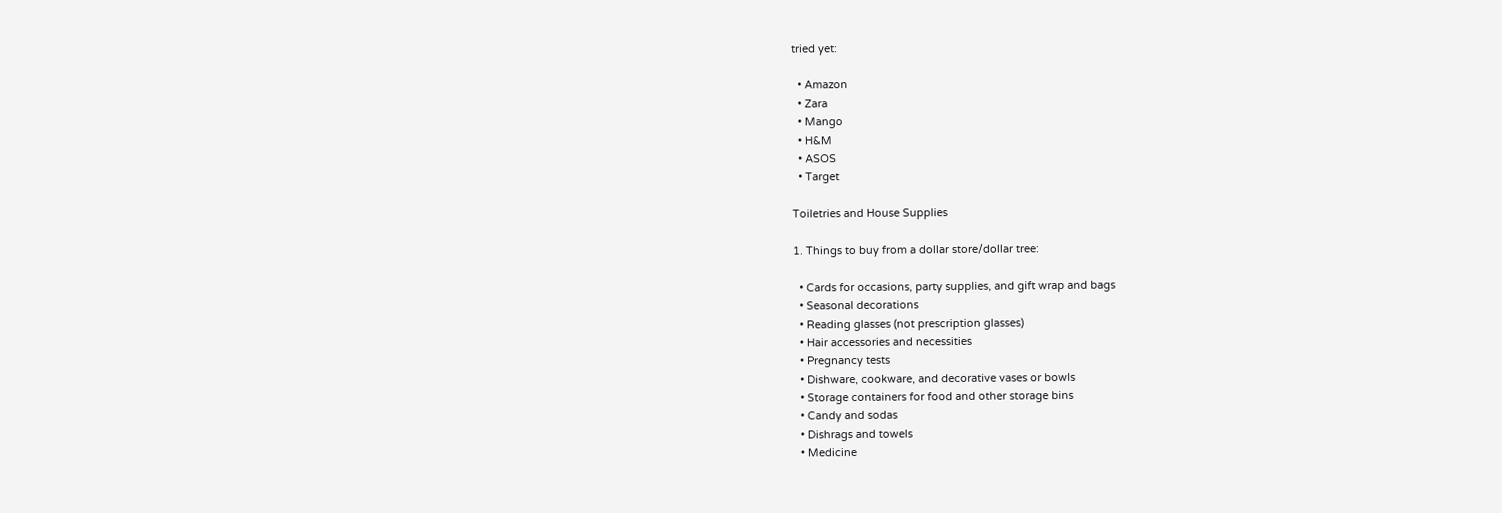tried yet:

  • Amazon
  • Zara
  • Mango
  • H&M
  • ASOS
  • Target

Toiletries and House Supplies

1. Things to buy from a dollar store/dollar tree:

  • Cards for occasions, party supplies, and gift wrap and bags
  • Seasonal decorations
  • Reading glasses (not prescription glasses)
  • Hair accessories and necessities
  • Pregnancy tests
  • Dishware, cookware, and decorative vases or bowls
  • Storage containers for food and other storage bins
  • Candy and sodas
  • Dishrags and towels
  • Medicine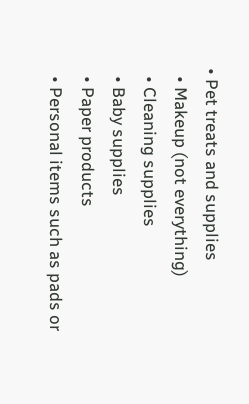• Pet treats and supplies
  • Makeup (not everything)
  • Cleaning supplies
  • Baby supplies
  • Paper products
  • Personal items such as pads or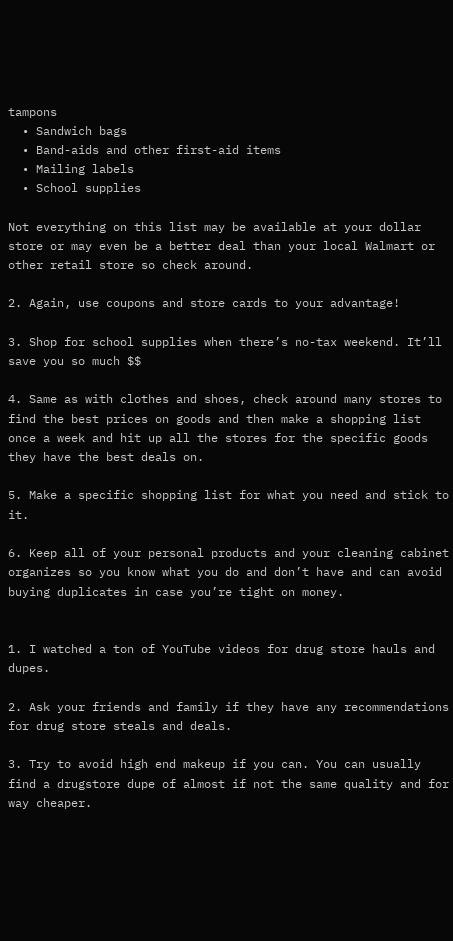tampons
  • Sandwich bags
  • Band-aids and other first-aid items
  • Mailing labels
  • School supplies

Not everything on this list may be available at your dollar store or may even be a better deal than your local Walmart or other retail store so check around.

2. Again, use coupons and store cards to your advantage!

3. Shop for school supplies when there’s no-tax weekend. It’ll save you so much $$

4. Same as with clothes and shoes, check around many stores to find the best prices on goods and then make a shopping list once a week and hit up all the stores for the specific goods they have the best deals on.

5. Make a specific shopping list for what you need and stick to it.

6. Keep all of your personal products and your cleaning cabinet organizes so you know what you do and don’t have and can avoid buying duplicates in case you’re tight on money.


1. I watched a ton of YouTube videos for drug store hauls and dupes.

2. Ask your friends and family if they have any recommendations for drug store steals and deals.

3. Try to avoid high end makeup if you can. You can usually find a drugstore dupe of almost if not the same quality and for way cheaper.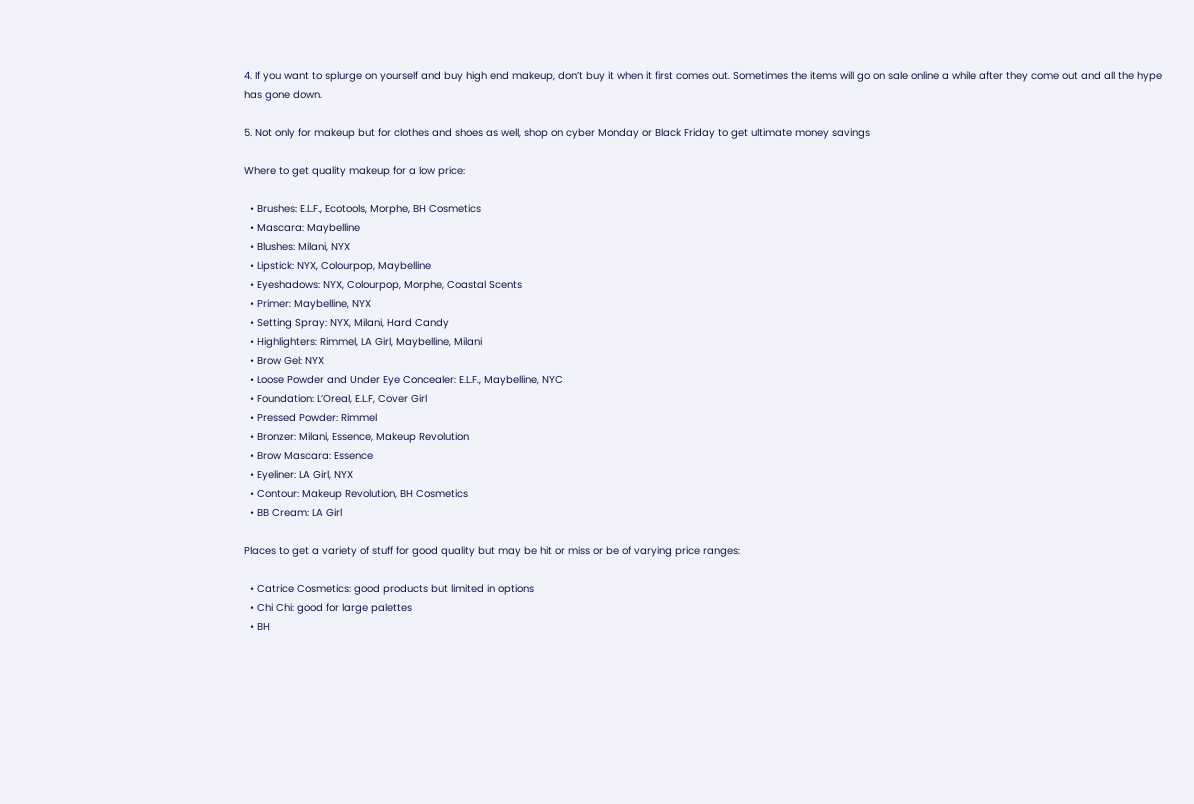4. If you want to splurge on yourself and buy high end makeup, don’t buy it when it first comes out. Sometimes the items will go on sale online a while after they come out and all the hype has gone down.

5. Not only for makeup but for clothes and shoes as well, shop on cyber Monday or Black Friday to get ultimate money savings

Where to get quality makeup for a low price:

  • Brushes: E.L.F., Ecotools, Morphe, BH Cosmetics
  • Mascara: Maybelline
  • Blushes: Milani, NYX
  • Lipstick: NYX, Colourpop, Maybelline
  • Eyeshadows: NYX, Colourpop, Morphe, Coastal Scents
  • Primer: Maybelline, NYX
  • Setting Spray: NYX, Milani, Hard Candy
  • Highlighters: Rimmel, LA Girl, Maybelline, Milani
  • Brow Gel: NYX
  • Loose Powder and Under Eye Concealer: E.L.F., Maybelline, NYC
  • Foundation: L’Oreal, E.L.F, Cover Girl
  • Pressed Powder: Rimmel
  • Bronzer: Milani, Essence, Makeup Revolution
  • Brow Mascara: Essence
  • Eyeliner: LA Girl, NYX
  • Contour: Makeup Revolution, BH Cosmetics
  • BB Cream: LA Girl

Places to get a variety of stuff for good quality but may be hit or miss or be of varying price ranges:

  • Catrice Cosmetics: good products but limited in options
  • Chi Chi: good for large palettes
  • BH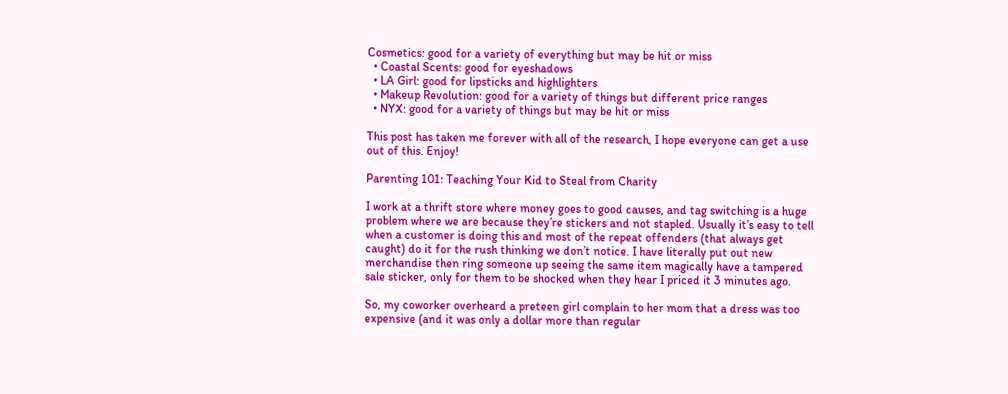Cosmetics: good for a variety of everything but may be hit or miss
  • Coastal Scents: good for eyeshadows
  • LA Girl: good for lipsticks and highlighters
  • Makeup Revolution: good for a variety of things but different price ranges
  • NYX: good for a variety of things but may be hit or miss

This post has taken me forever with all of the research, I hope everyone can get a use out of this. Enjoy!

Parenting 101: Teaching Your Kid to Steal from Charity

I work at a thrift store where money goes to good causes, and tag switching is a huge problem where we are because they’re stickers and not stapled. Usually it’s easy to tell when a customer is doing this and most of the repeat offenders (that always get caught) do it for the rush thinking we don’t notice. I have literally put out new merchandise then ring someone up seeing the same item magically have a tampered sale sticker, only for them to be shocked when they hear I priced it 3 minutes ago.

So, my coworker overheard a preteen girl complain to her mom that a dress was too expensive (and it was only a dollar more than regular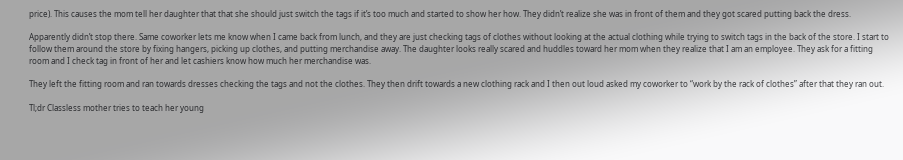price). This causes the mom tell her daughter that that she should just switch the tags if it’s too much and started to show her how. They didn’t realize she was in front of them and they got scared putting back the dress.

Apparently didn’t stop there. Same coworker lets me know when I came back from lunch, and they are just checking tags of clothes without looking at the actual clothing while trying to switch tags in the back of the store. I start to follow them around the store by fixing hangers, picking up clothes, and putting merchandise away. The daughter looks really scared and huddles toward her mom when they realize that I am an employee. They ask for a fitting room and I check tag in front of her and let cashiers know how much her merchandise was.

They left the fitting room and ran towards dresses checking the tags and not the clothes. They then drift towards a new clothing rack and I then out loud asked my coworker to “work by the rack of clothes” after that they ran out.

Tl;dr Classless mother tries to teach her young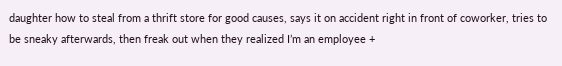daughter how to steal from a thrift store for good causes, says it on accident right in front of coworker, tries to be sneaky afterwards, then freak out when they realized I’m an employee +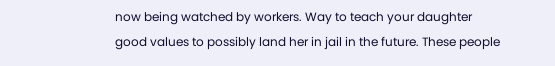now being watched by workers. Way to teach your daughter good values to possibly land her in jail in the future. These people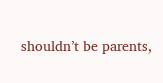shouldn’t be parents,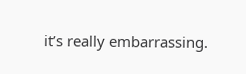it’s really embarrassing.